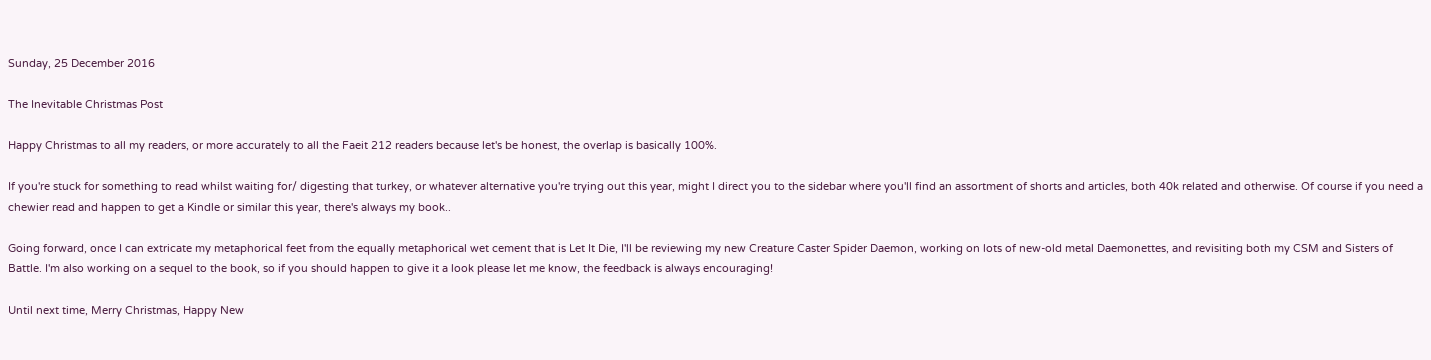Sunday, 25 December 2016

The Inevitable Christmas Post

Happy Christmas to all my readers, or more accurately to all the Faeit 212 readers because let's be honest, the overlap is basically 100%.

If you're stuck for something to read whilst waiting for/ digesting that turkey, or whatever alternative you're trying out this year, might I direct you to the sidebar where you'll find an assortment of shorts and articles, both 40k related and otherwise. Of course if you need a chewier read and happen to get a Kindle or similar this year, there's always my book..

Going forward, once I can extricate my metaphorical feet from the equally metaphorical wet cement that is Let It Die, I'll be reviewing my new Creature Caster Spider Daemon, working on lots of new-old metal Daemonettes, and revisiting both my CSM and Sisters of Battle. I'm also working on a sequel to the book, so if you should happen to give it a look please let me know, the feedback is always encouraging!

Until next time, Merry Christmas, Happy New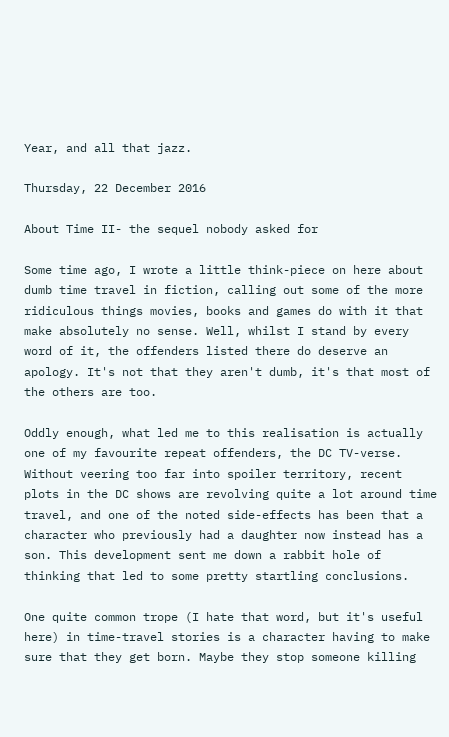Year, and all that jazz.

Thursday, 22 December 2016

About Time II- the sequel nobody asked for

Some time ago, I wrote a little think-piece on here about dumb time travel in fiction, calling out some of the more ridiculous things movies, books and games do with it that make absolutely no sense. Well, whilst I stand by every word of it, the offenders listed there do deserve an apology. It's not that they aren't dumb, it's that most of the others are too.

Oddly enough, what led me to this realisation is actually one of my favourite repeat offenders, the DC TV-verse. Without veering too far into spoiler territory, recent plots in the DC shows are revolving quite a lot around time travel, and one of the noted side-effects has been that a character who previously had a daughter now instead has a son. This development sent me down a rabbit hole of thinking that led to some pretty startling conclusions.

One quite common trope (I hate that word, but it's useful here) in time-travel stories is a character having to make sure that they get born. Maybe they stop someone killing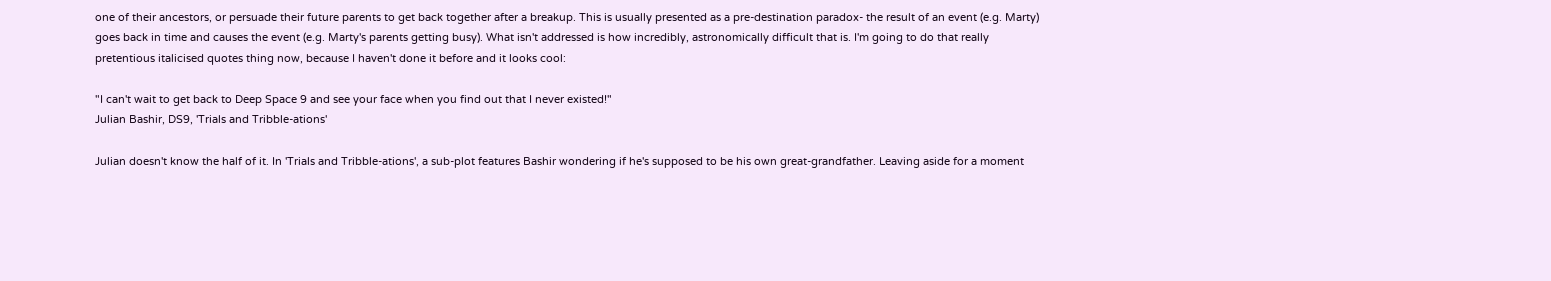one of their ancestors, or persuade their future parents to get back together after a breakup. This is usually presented as a pre-destination paradox- the result of an event (e.g. Marty) goes back in time and causes the event (e.g. Marty's parents getting busy). What isn't addressed is how incredibly, astronomically difficult that is. I'm going to do that really pretentious italicised quotes thing now, because I haven't done it before and it looks cool:

"I can't wait to get back to Deep Space 9 and see your face when you find out that I never existed!"
Julian Bashir, DS9, 'Trials and Tribble-ations'

Julian doesn't know the half of it. In 'Trials and Tribble-ations', a sub-plot features Bashir wondering if he's supposed to be his own great-grandfather. Leaving aside for a moment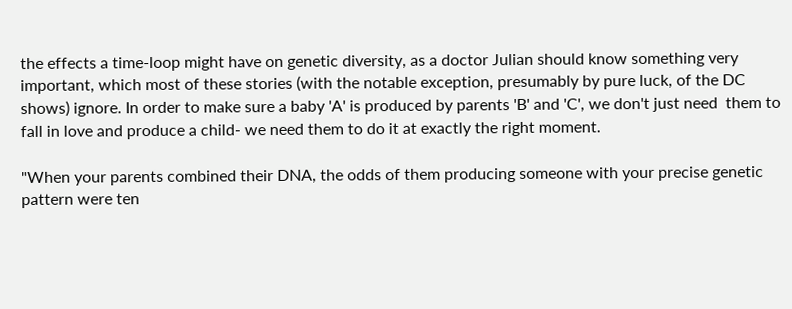the effects a time-loop might have on genetic diversity, as a doctor Julian should know something very important, which most of these stories (with the notable exception, presumably by pure luck, of the DC shows) ignore. In order to make sure a baby 'A' is produced by parents 'B' and 'C', we don't just need  them to fall in love and produce a child- we need them to do it at exactly the right moment.

"When your parents combined their DNA, the odds of them producing someone with your precise genetic pattern were ten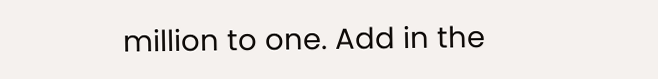million to one. Add in the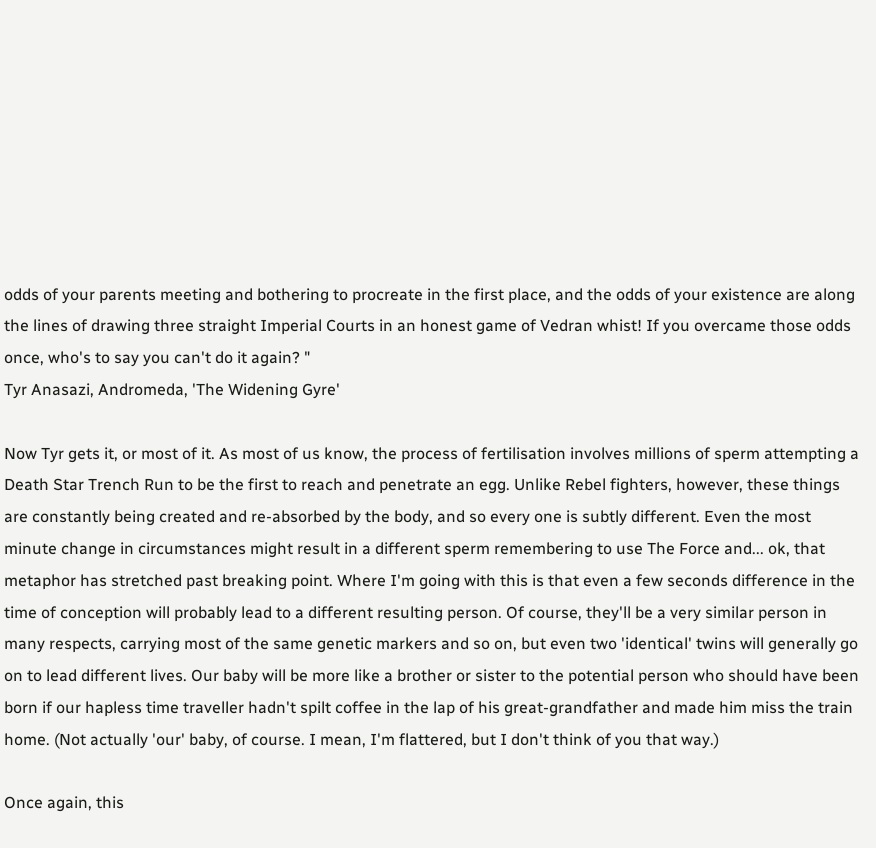odds of your parents meeting and bothering to procreate in the first place, and the odds of your existence are along the lines of drawing three straight Imperial Courts in an honest game of Vedran whist! If you overcame those odds once, who's to say you can't do it again? "
Tyr Anasazi, Andromeda, 'The Widening Gyre'

Now Tyr gets it, or most of it. As most of us know, the process of fertilisation involves millions of sperm attempting a Death Star Trench Run to be the first to reach and penetrate an egg. Unlike Rebel fighters, however, these things are constantly being created and re-absorbed by the body, and so every one is subtly different. Even the most minute change in circumstances might result in a different sperm remembering to use The Force and... ok, that metaphor has stretched past breaking point. Where I'm going with this is that even a few seconds difference in the time of conception will probably lead to a different resulting person. Of course, they'll be a very similar person in many respects, carrying most of the same genetic markers and so on, but even two 'identical' twins will generally go on to lead different lives. Our baby will be more like a brother or sister to the potential person who should have been born if our hapless time traveller hadn't spilt coffee in the lap of his great-grandfather and made him miss the train home. (Not actually 'our' baby, of course. I mean, I'm flattered, but I don't think of you that way.)

Once again, this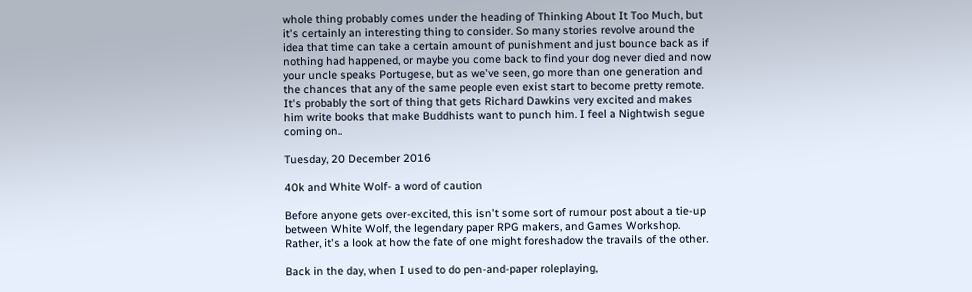whole thing probably comes under the heading of Thinking About It Too Much, but it's certainly an interesting thing to consider. So many stories revolve around the idea that time can take a certain amount of punishment and just bounce back as if nothing had happened, or maybe you come back to find your dog never died and now your uncle speaks Portugese, but as we've seen, go more than one generation and the chances that any of the same people even exist start to become pretty remote. It's probably the sort of thing that gets Richard Dawkins very excited and makes him write books that make Buddhists want to punch him. I feel a Nightwish segue coming on..

Tuesday, 20 December 2016

40k and White Wolf- a word of caution

Before anyone gets over-excited, this isn't some sort of rumour post about a tie-up between White Wolf, the legendary paper RPG makers, and Games Workshop. Rather, it's a look at how the fate of one might foreshadow the travails of the other.

Back in the day, when I used to do pen-and-paper roleplaying,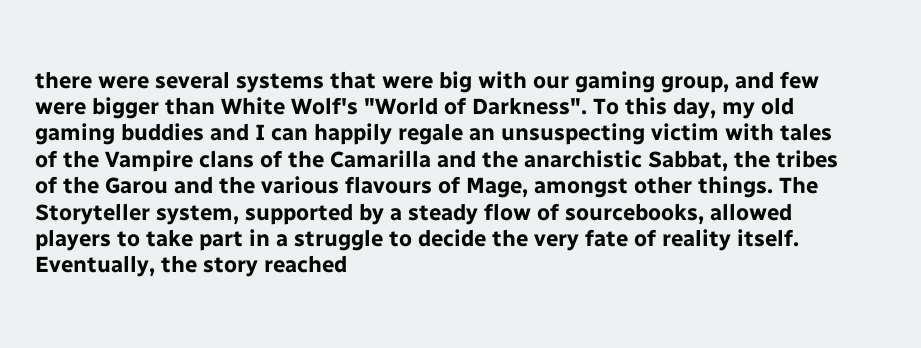there were several systems that were big with our gaming group, and few were bigger than White Wolf's "World of Darkness". To this day, my old gaming buddies and I can happily regale an unsuspecting victim with tales of the Vampire clans of the Camarilla and the anarchistic Sabbat, the tribes of the Garou and the various flavours of Mage, amongst other things. The Storyteller system, supported by a steady flow of sourcebooks, allowed players to take part in a struggle to decide the very fate of reality itself. Eventually, the story reached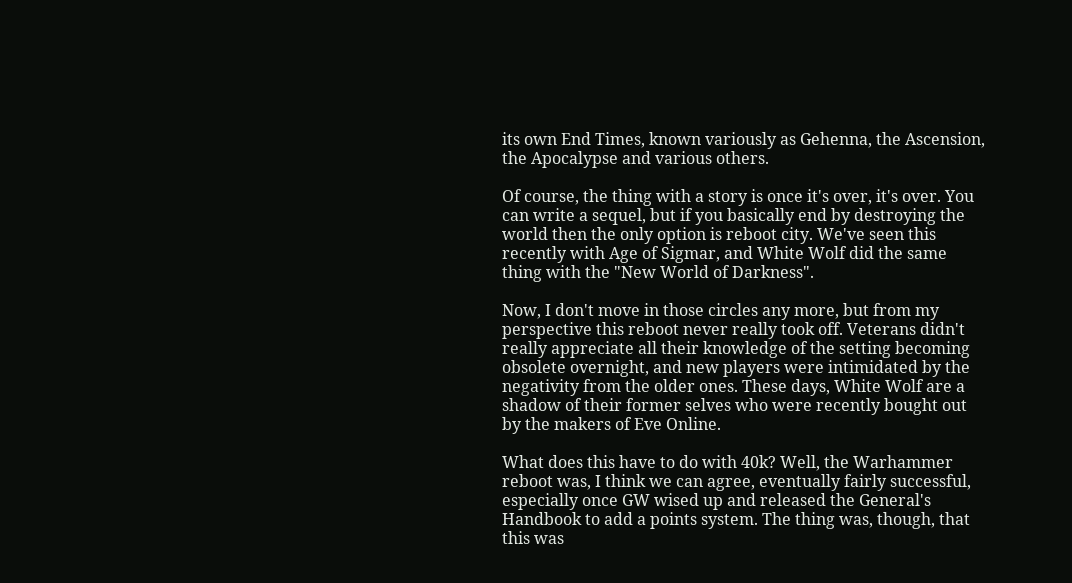its own End Times, known variously as Gehenna, the Ascension, the Apocalypse and various others.

Of course, the thing with a story is once it's over, it's over. You can write a sequel, but if you basically end by destroying the world then the only option is reboot city. We've seen this recently with Age of Sigmar, and White Wolf did the same thing with the "New World of Darkness".

Now, I don't move in those circles any more, but from my perspective this reboot never really took off. Veterans didn't really appreciate all their knowledge of the setting becoming obsolete overnight, and new players were intimidated by the negativity from the older ones. These days, White Wolf are a shadow of their former selves who were recently bought out by the makers of Eve Online.

What does this have to do with 40k? Well, the Warhammer reboot was, I think we can agree, eventually fairly successful, especially once GW wised up and released the General's Handbook to add a points system. The thing was, though, that this was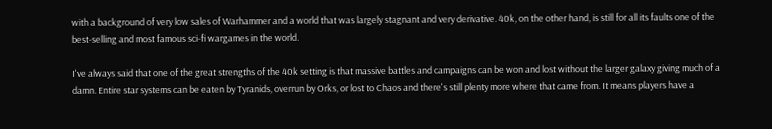with a background of very low sales of Warhammer and a world that was largely stagnant and very derivative. 40k, on the other hand, is still for all its faults one of the best-selling and most famous sci-fi wargames in the world.

I've always said that one of the great strengths of the 40k setting is that massive battles and campaigns can be won and lost without the larger galaxy giving much of a damn. Entire star systems can be eaten by Tyranids, overrun by Orks, or lost to Chaos and there's still plenty more where that came from. It means players have a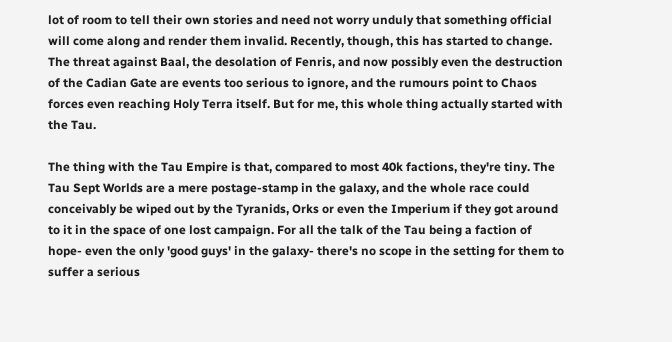lot of room to tell their own stories and need not worry unduly that something official will come along and render them invalid. Recently, though, this has started to change. The threat against Baal, the desolation of Fenris, and now possibly even the destruction of the Cadian Gate are events too serious to ignore, and the rumours point to Chaos forces even reaching Holy Terra itself. But for me, this whole thing actually started with the Tau.

The thing with the Tau Empire is that, compared to most 40k factions, they're tiny. The Tau Sept Worlds are a mere postage-stamp in the galaxy, and the whole race could conceivably be wiped out by the Tyranids, Orks or even the Imperium if they got around to it in the space of one lost campaign. For all the talk of the Tau being a faction of hope- even the only 'good guys' in the galaxy- there's no scope in the setting for them to suffer a serious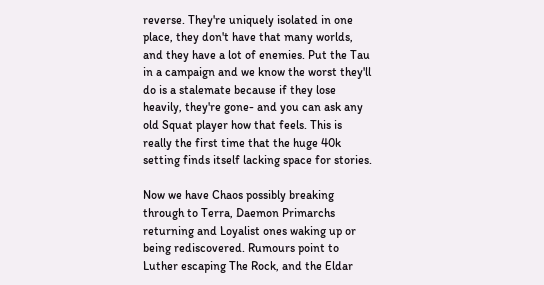reverse. They're uniquely isolated in one place, they don't have that many worlds, and they have a lot of enemies. Put the Tau in a campaign and we know the worst they'll do is a stalemate because if they lose heavily, they're gone- and you can ask any old Squat player how that feels. This is really the first time that the huge 40k setting finds itself lacking space for stories.

Now we have Chaos possibly breaking through to Terra, Daemon Primarchs returning and Loyalist ones waking up or being rediscovered. Rumours point to Luther escaping The Rock, and the Eldar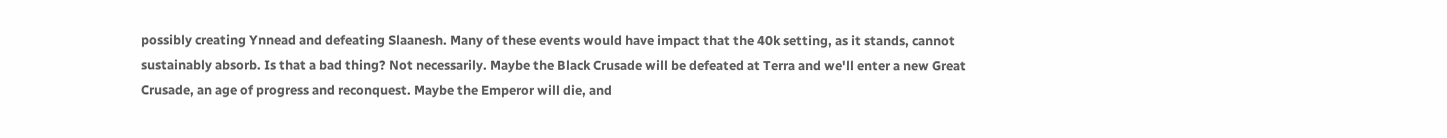possibly creating Ynnead and defeating Slaanesh. Many of these events would have impact that the 40k setting, as it stands, cannot sustainably absorb. Is that a bad thing? Not necessarily. Maybe the Black Crusade will be defeated at Terra and we'll enter a new Great Crusade, an age of progress and reconquest. Maybe the Emperor will die, and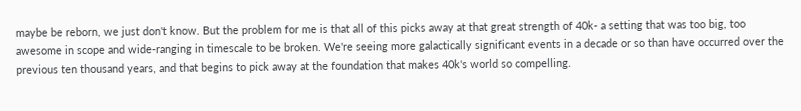maybe be reborn, we just don't know. But the problem for me is that all of this picks away at that great strength of 40k- a setting that was too big, too awesome in scope and wide-ranging in timescale to be broken. We're seeing more galactically significant events in a decade or so than have occurred over the previous ten thousand years, and that begins to pick away at the foundation that makes 40k's world so compelling.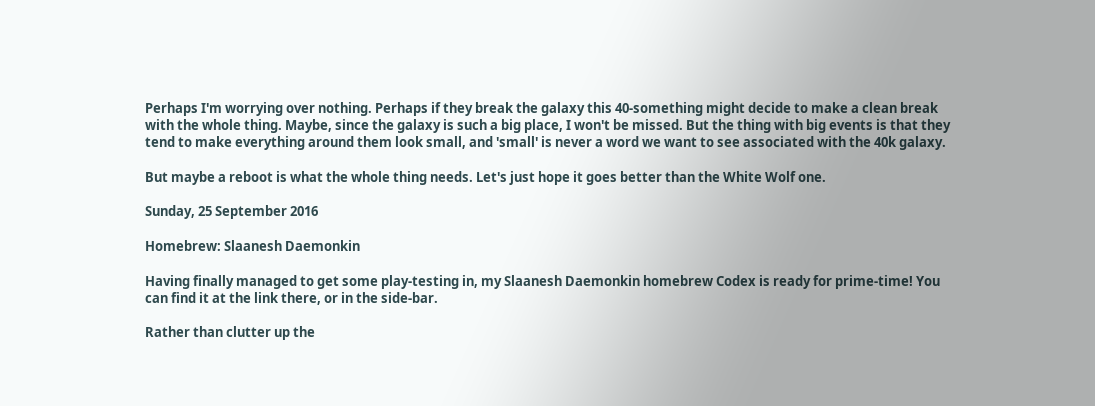Perhaps I'm worrying over nothing. Perhaps if they break the galaxy this 40-something might decide to make a clean break with the whole thing. Maybe, since the galaxy is such a big place, I won't be missed. But the thing with big events is that they tend to make everything around them look small, and 'small' is never a word we want to see associated with the 40k galaxy.

But maybe a reboot is what the whole thing needs. Let's just hope it goes better than the White Wolf one.

Sunday, 25 September 2016

Homebrew: Slaanesh Daemonkin

Having finally managed to get some play-testing in, my Slaanesh Daemonkin homebrew Codex is ready for prime-time! You can find it at the link there, or in the side-bar.

Rather than clutter up the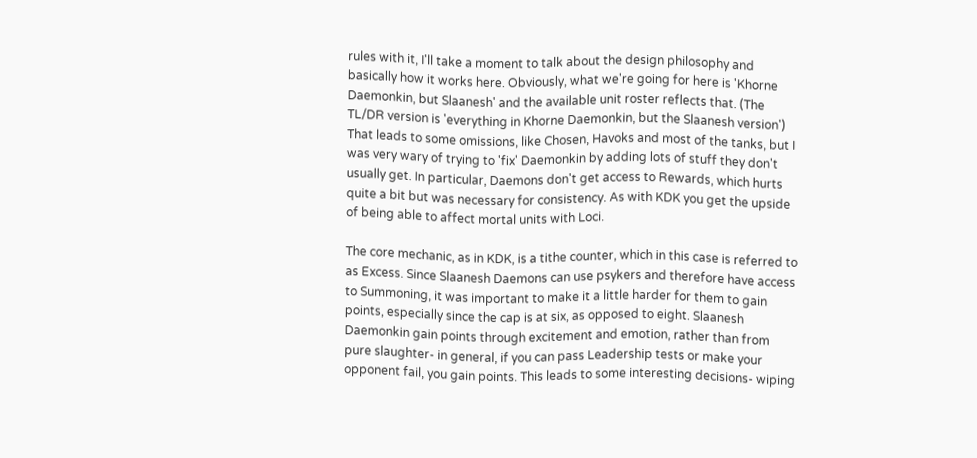rules with it, I'll take a moment to talk about the design philosophy and basically how it works here. Obviously, what we're going for here is 'Khorne Daemonkin, but Slaanesh' and the available unit roster reflects that. (The TL/DR version is 'everything in Khorne Daemonkin, but the Slaanesh version') That leads to some omissions, like Chosen, Havoks and most of the tanks, but I was very wary of trying to 'fix' Daemonkin by adding lots of stuff they don't usually get. In particular, Daemons don't get access to Rewards, which hurts quite a bit but was necessary for consistency. As with KDK you get the upside of being able to affect mortal units with Loci.

The core mechanic, as in KDK, is a tithe counter, which in this case is referred to as Excess. Since Slaanesh Daemons can use psykers and therefore have access to Summoning, it was important to make it a little harder for them to gain points, especially since the cap is at six, as opposed to eight. Slaanesh Daemonkin gain points through excitement and emotion, rather than from pure slaughter- in general, if you can pass Leadership tests or make your opponent fail, you gain points. This leads to some interesting decisions- wiping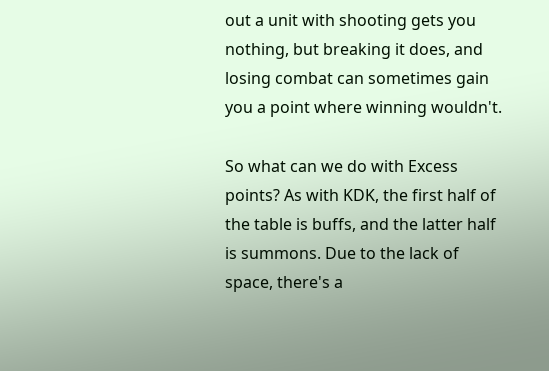out a unit with shooting gets you nothing, but breaking it does, and losing combat can sometimes gain you a point where winning wouldn't.

So what can we do with Excess points? As with KDK, the first half of the table is buffs, and the latter half is summons. Due to the lack of space, there's a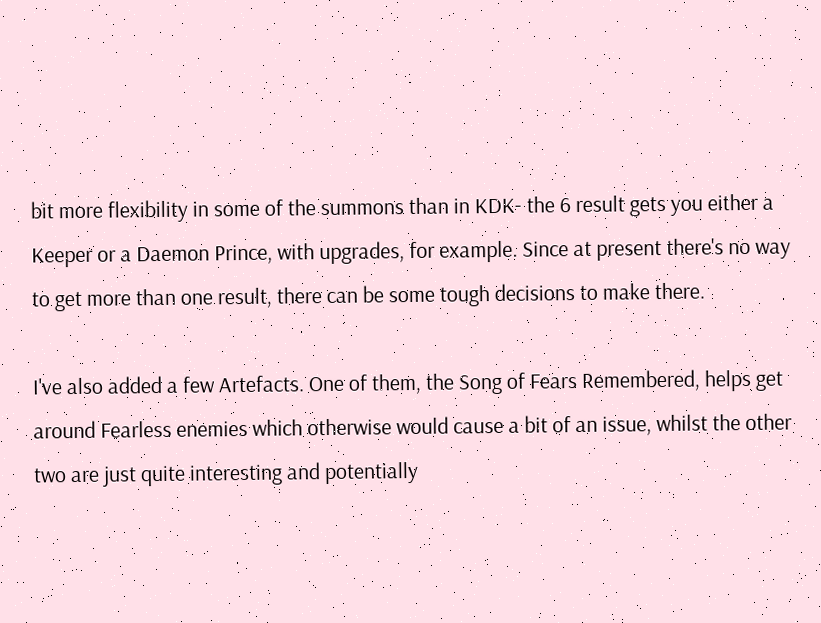bit more flexibility in some of the summons than in KDK- the 6 result gets you either a Keeper or a Daemon Prince, with upgrades, for example. Since at present there's no way to get more than one result, there can be some tough decisions to make there.

I've also added a few Artefacts. One of them, the Song of Fears Remembered, helps get around Fearless enemies which otherwise would cause a bit of an issue, whilst the other two are just quite interesting and potentially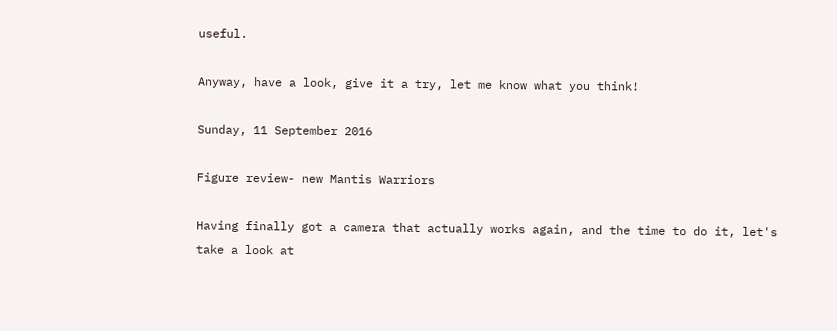useful.

Anyway, have a look, give it a try, let me know what you think!

Sunday, 11 September 2016

Figure review- new Mantis Warriors

Having finally got a camera that actually works again, and the time to do it, let's take a look at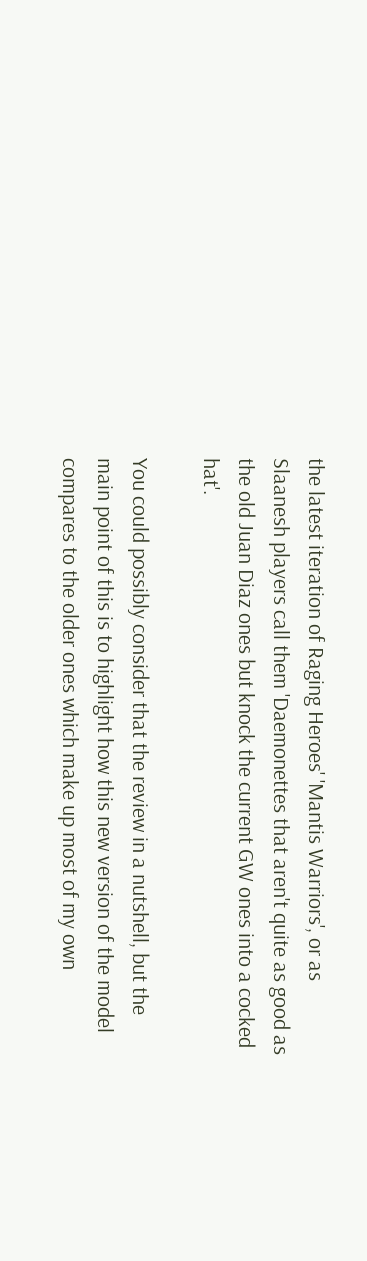the latest iteration of Raging Heroes' 'Mantis Warriors', or as Slaanesh players call them 'Daemonettes that aren't quite as good as the old Juan Diaz ones but knock the current GW ones into a cocked hat'.

You could possibly consider that the review in a nutshell, but the main point of this is to highlight how this new version of the model compares to the older ones which make up most of my own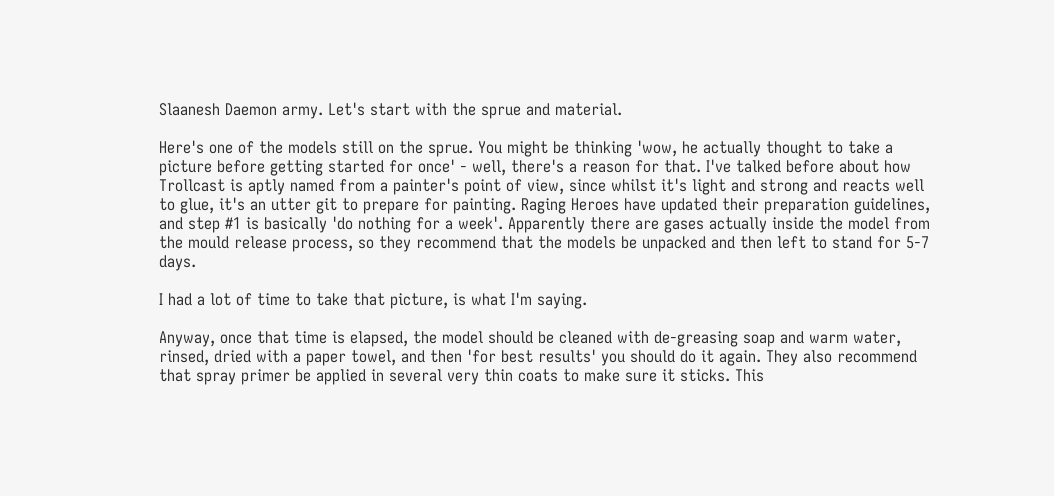Slaanesh Daemon army. Let's start with the sprue and material.

Here's one of the models still on the sprue. You might be thinking 'wow, he actually thought to take a picture before getting started for once' - well, there's a reason for that. I've talked before about how Trollcast is aptly named from a painter's point of view, since whilst it's light and strong and reacts well to glue, it's an utter git to prepare for painting. Raging Heroes have updated their preparation guidelines, and step #1 is basically 'do nothing for a week'. Apparently there are gases actually inside the model from the mould release process, so they recommend that the models be unpacked and then left to stand for 5-7 days.

I had a lot of time to take that picture, is what I'm saying.

Anyway, once that time is elapsed, the model should be cleaned with de-greasing soap and warm water, rinsed, dried with a paper towel, and then 'for best results' you should do it again. They also recommend that spray primer be applied in several very thin coats to make sure it sticks. This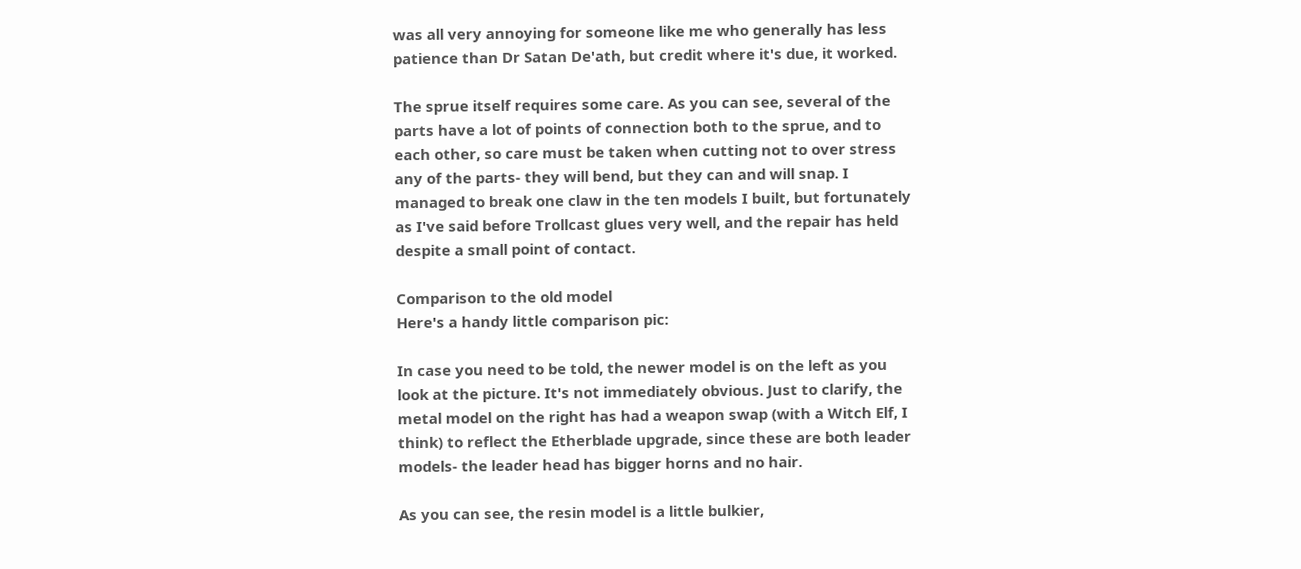was all very annoying for someone like me who generally has less patience than Dr Satan De'ath, but credit where it's due, it worked.

The sprue itself requires some care. As you can see, several of the parts have a lot of points of connection both to the sprue, and to each other, so care must be taken when cutting not to over stress any of the parts- they will bend, but they can and will snap. I managed to break one claw in the ten models I built, but fortunately as I've said before Trollcast glues very well, and the repair has held despite a small point of contact.

Comparison to the old model
Here's a handy little comparison pic:

In case you need to be told, the newer model is on the left as you look at the picture. It's not immediately obvious. Just to clarify, the metal model on the right has had a weapon swap (with a Witch Elf, I think) to reflect the Etherblade upgrade, since these are both leader models- the leader head has bigger horns and no hair.

As you can see, the resin model is a little bulkier,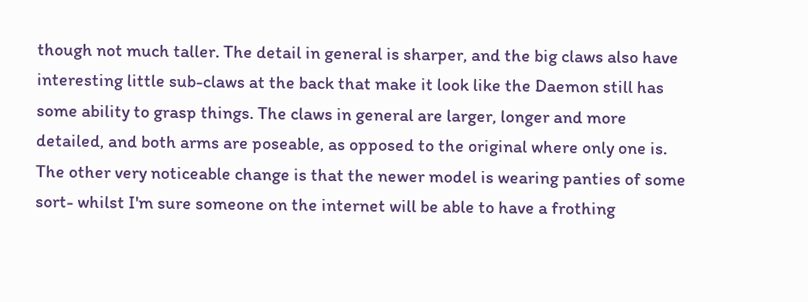though not much taller. The detail in general is sharper, and the big claws also have interesting little sub-claws at the back that make it look like the Daemon still has some ability to grasp things. The claws in general are larger, longer and more detailed, and both arms are poseable, as opposed to the original where only one is. The other very noticeable change is that the newer model is wearing panties of some sort- whilst I'm sure someone on the internet will be able to have a frothing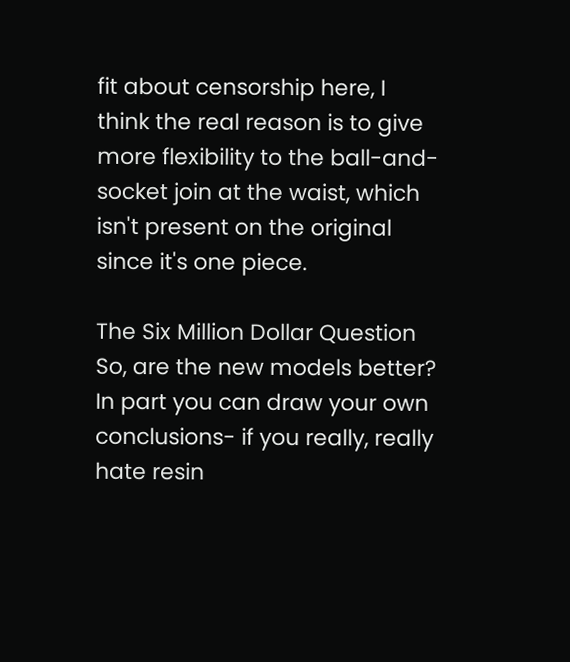fit about censorship here, I think the real reason is to give more flexibility to the ball-and-socket join at the waist, which isn't present on the original since it's one piece.

The Six Million Dollar Question
So, are the new models better? In part you can draw your own conclusions- if you really, really hate resin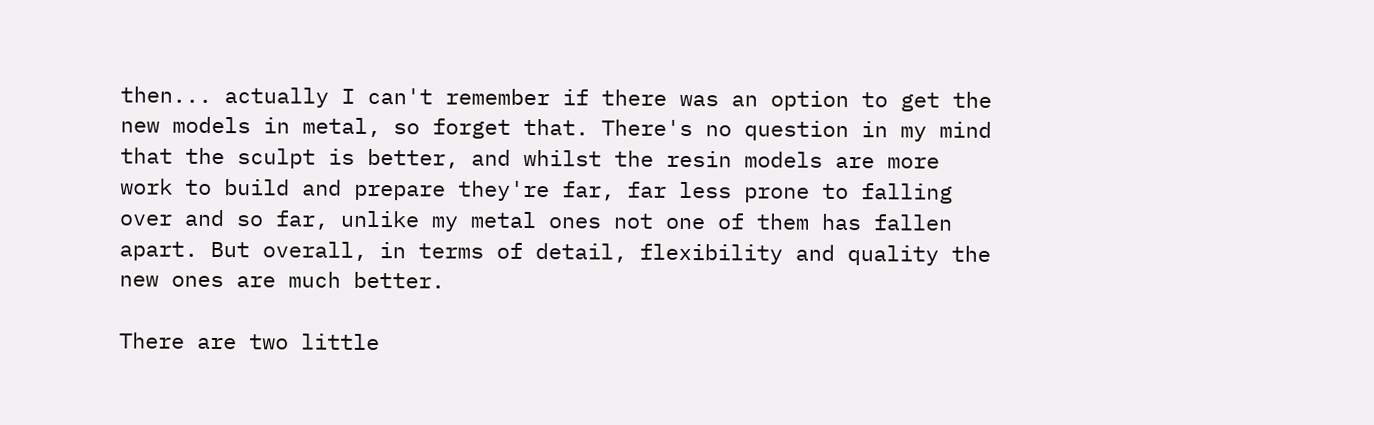then... actually I can't remember if there was an option to get the new models in metal, so forget that. There's no question in my mind that the sculpt is better, and whilst the resin models are more work to build and prepare they're far, far less prone to falling over and so far, unlike my metal ones not one of them has fallen apart. But overall, in terms of detail, flexibility and quality the new ones are much better.

There are two little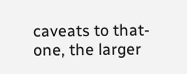caveats to that- one, the larger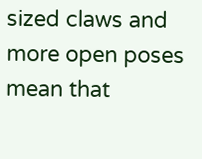sized claws and more open poses mean that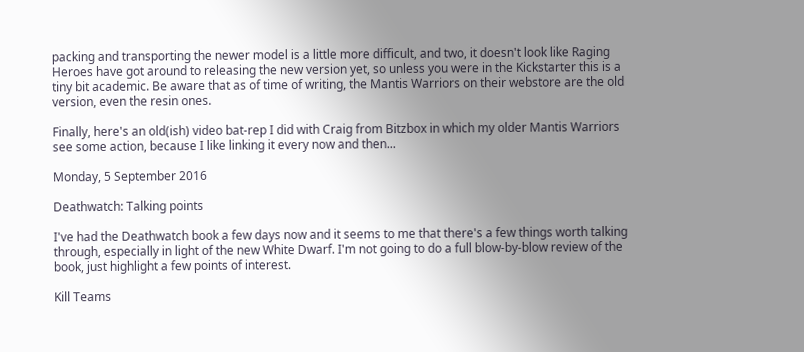packing and transporting the newer model is a little more difficult, and two, it doesn't look like Raging Heroes have got around to releasing the new version yet, so unless you were in the Kickstarter this is a tiny bit academic. Be aware that as of time of writing, the Mantis Warriors on their webstore are the old version, even the resin ones.

Finally, here's an old(ish) video bat-rep I did with Craig from Bitzbox in which my older Mantis Warriors see some action, because I like linking it every now and then...

Monday, 5 September 2016

Deathwatch: Talking points

I've had the Deathwatch book a few days now and it seems to me that there's a few things worth talking through, especially in light of the new White Dwarf. I'm not going to do a full blow-by-blow review of the book, just highlight a few points of interest.

Kill Teams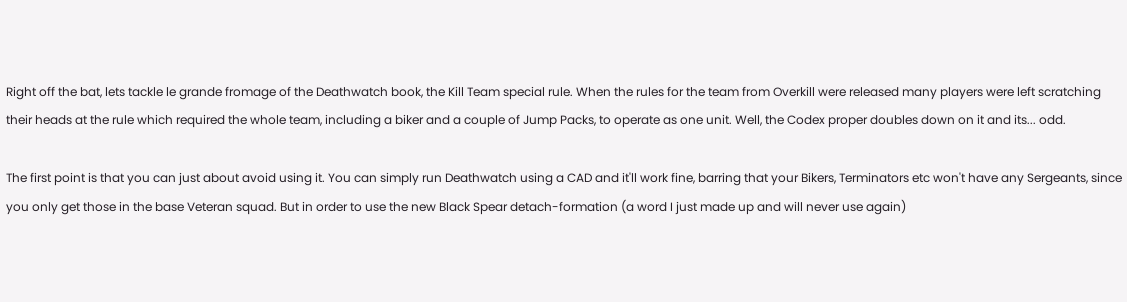Right off the bat, lets tackle le grande fromage of the Deathwatch book, the Kill Team special rule. When the rules for the team from Overkill were released many players were left scratching their heads at the rule which required the whole team, including a biker and a couple of Jump Packs, to operate as one unit. Well, the Codex proper doubles down on it and its... odd.

The first point is that you can just about avoid using it. You can simply run Deathwatch using a CAD and it'll work fine, barring that your Bikers, Terminators etc won't have any Sergeants, since you only get those in the base Veteran squad. But in order to use the new Black Spear detach-formation (a word I just made up and will never use again)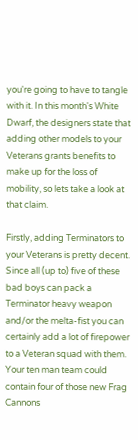you're going to have to tangle with it. In this month's White Dwarf, the designers state that adding other models to your Veterans grants benefits to make up for the loss of mobility, so lets take a look at that claim.

Firstly, adding Terminators to your Veterans is pretty decent. Since all (up to) five of these bad boys can pack a Terminator heavy weapon and/or the melta-fist you can certainly add a lot of firepower to a Veteran squad with them. Your ten man team could contain four of those new Frag Cannons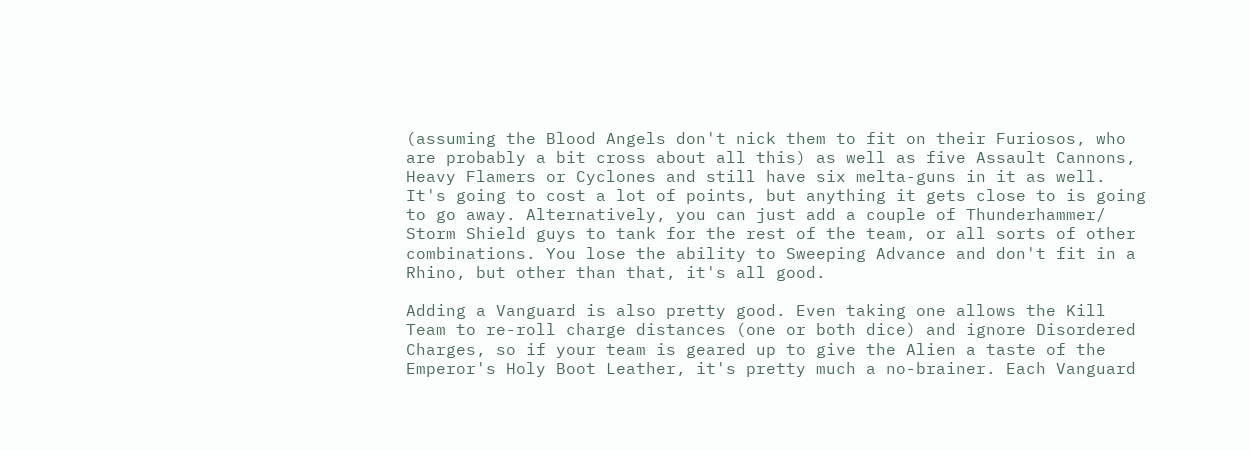(assuming the Blood Angels don't nick them to fit on their Furiosos, who are probably a bit cross about all this) as well as five Assault Cannons, Heavy Flamers or Cyclones and still have six melta-guns in it as well. It's going to cost a lot of points, but anything it gets close to is going to go away. Alternatively, you can just add a couple of Thunderhammer/ Storm Shield guys to tank for the rest of the team, or all sorts of other combinations. You lose the ability to Sweeping Advance and don't fit in a Rhino, but other than that, it's all good.

Adding a Vanguard is also pretty good. Even taking one allows the Kill Team to re-roll charge distances (one or both dice) and ignore Disordered Charges, so if your team is geared up to give the Alien a taste of the Emperor's Holy Boot Leather, it's pretty much a no-brainer. Each Vanguard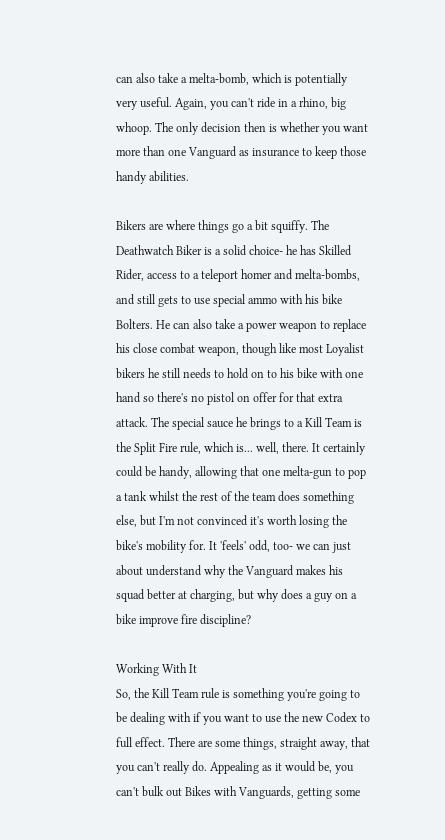can also take a melta-bomb, which is potentially very useful. Again, you can't ride in a rhino, big whoop. The only decision then is whether you want more than one Vanguard as insurance to keep those handy abilities.

Bikers are where things go a bit squiffy. The Deathwatch Biker is a solid choice- he has Skilled Rider, access to a teleport homer and melta-bombs, and still gets to use special ammo with his bike Bolters. He can also take a power weapon to replace his close combat weapon, though like most Loyalist bikers he still needs to hold on to his bike with one hand so there's no pistol on offer for that extra attack. The special sauce he brings to a Kill Team is the Split Fire rule, which is... well, there. It certainly could be handy, allowing that one melta-gun to pop a tank whilst the rest of the team does something else, but I'm not convinced it's worth losing the bike's mobility for. It 'feels' odd, too- we can just about understand why the Vanguard makes his squad better at charging, but why does a guy on a bike improve fire discipline?

Working With It
So, the Kill Team rule is something you're going to be dealing with if you want to use the new Codex to full effect. There are some things, straight away, that you can't really do. Appealing as it would be, you can't bulk out Bikes with Vanguards, getting some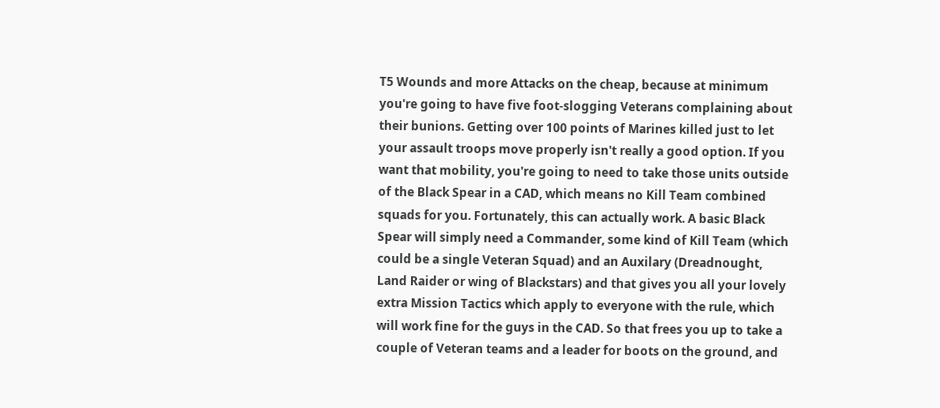T5 Wounds and more Attacks on the cheap, because at minimum you're going to have five foot-slogging Veterans complaining about their bunions. Getting over 100 points of Marines killed just to let your assault troops move properly isn't really a good option. If you want that mobility, you're going to need to take those units outside of the Black Spear in a CAD, which means no Kill Team combined squads for you. Fortunately, this can actually work. A basic Black Spear will simply need a Commander, some kind of Kill Team (which could be a single Veteran Squad) and an Auxilary (Dreadnought, Land Raider or wing of Blackstars) and that gives you all your lovely extra Mission Tactics which apply to everyone with the rule, which will work fine for the guys in the CAD. So that frees you up to take a couple of Veteran teams and a leader for boots on the ground, and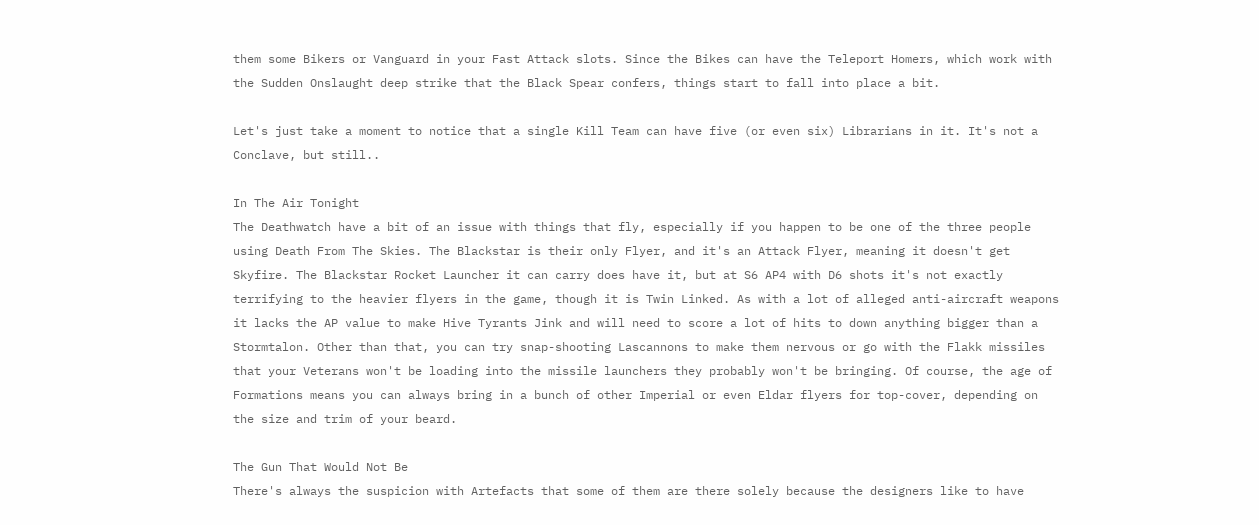them some Bikers or Vanguard in your Fast Attack slots. Since the Bikes can have the Teleport Homers, which work with the Sudden Onslaught deep strike that the Black Spear confers, things start to fall into place a bit.

Let's just take a moment to notice that a single Kill Team can have five (or even six) Librarians in it. It's not a Conclave, but still..

In The Air Tonight
The Deathwatch have a bit of an issue with things that fly, especially if you happen to be one of the three people using Death From The Skies. The Blackstar is their only Flyer, and it's an Attack Flyer, meaning it doesn't get Skyfire. The Blackstar Rocket Launcher it can carry does have it, but at S6 AP4 with D6 shots it's not exactly terrifying to the heavier flyers in the game, though it is Twin Linked. As with a lot of alleged anti-aircraft weapons it lacks the AP value to make Hive Tyrants Jink and will need to score a lot of hits to down anything bigger than a Stormtalon. Other than that, you can try snap-shooting Lascannons to make them nervous or go with the Flakk missiles that your Veterans won't be loading into the missile launchers they probably won't be bringing. Of course, the age of Formations means you can always bring in a bunch of other Imperial or even Eldar flyers for top-cover, depending on the size and trim of your beard.

The Gun That Would Not Be
There's always the suspicion with Artefacts that some of them are there solely because the designers like to have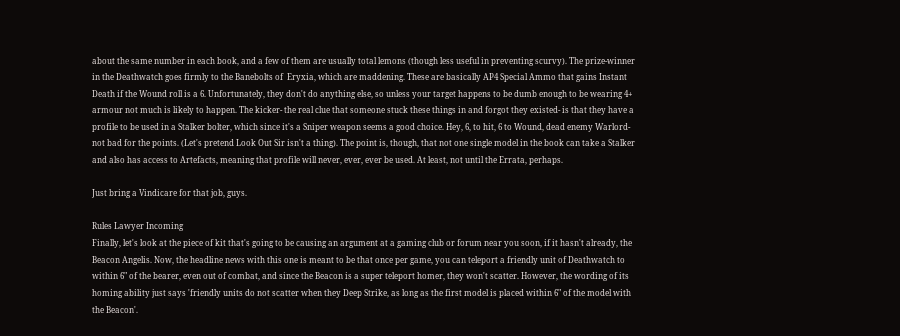about the same number in each book, and a few of them are usually total lemons (though less useful in preventing scurvy). The prize-winner in the Deathwatch goes firmly to the Banebolts of  Eryxia, which are maddening. These are basically AP4 Special Ammo that gains Instant Death if the Wound roll is a 6. Unfortunately, they don't do anything else, so unless your target happens to be dumb enough to be wearing 4+ armour not much is likely to happen. The kicker- the real clue that someone stuck these things in and forgot they existed- is that they have a profile to be used in a Stalker bolter, which since it's a Sniper weapon seems a good choice. Hey, 6, to hit, 6 to Wound, dead enemy Warlord- not bad for the points. (Let's pretend Look Out Sir isn't a thing). The point is, though, that not one single model in the book can take a Stalker and also has access to Artefacts, meaning that profile will never, ever, ever be used. At least, not until the Errata, perhaps.

Just bring a Vindicare for that job, guys.

Rules Lawyer Incoming
Finally, let's look at the piece of kit that's going to be causing an argument at a gaming club or forum near you soon, if it hasn't already, the Beacon Angelis. Now, the headline news with this one is meant to be that once per game, you can teleport a friendly unit of Deathwatch to within 6" of the bearer, even out of combat, and since the Beacon is a super teleport homer, they won't scatter. However, the wording of its homing ability just says 'friendly units do not scatter when they Deep Strike, as long as the first model is placed within 6" of the model with the Beacon'.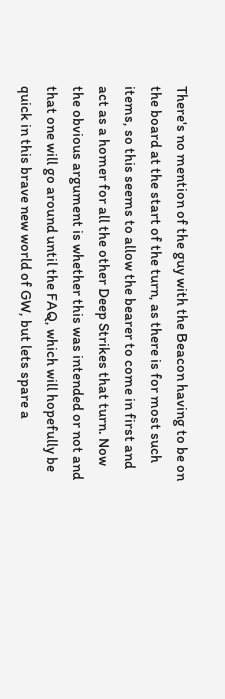There's no mention of the guy with the Beacon having to be on the board at the start of the turn, as there is for most such items, so this seems to allow the bearer to come in first and act as a homer for all the other Deep Strikes that turn. Now the obvious argument is whether this was intended or not and that one will go around until the FAQ, which will hopefully be quick in this brave new world of GW, but lets spare a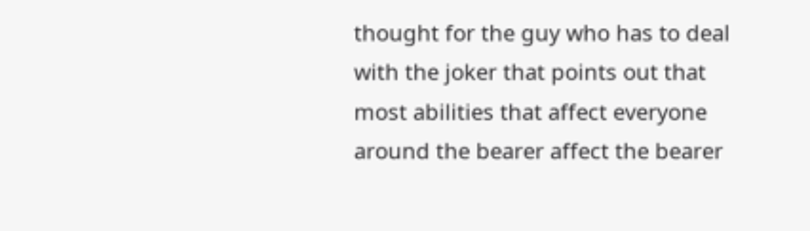thought for the guy who has to deal with the joker that points out that most abilities that affect everyone around the bearer affect the bearer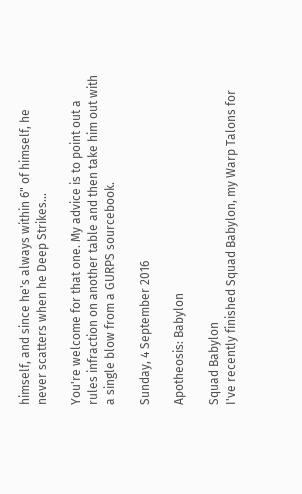himself, and since he's always within 6" of himself, he never scatters when he Deep Strikes...

You're welcome for that one. My advice is to point out a rules infraction on another table and then take him out with a single blow from a GURPS sourcebook.

Sunday, 4 September 2016

Apotheosis: Babylon

Squad Babylon
I've recently finished Squad Babylon, my Warp Talons for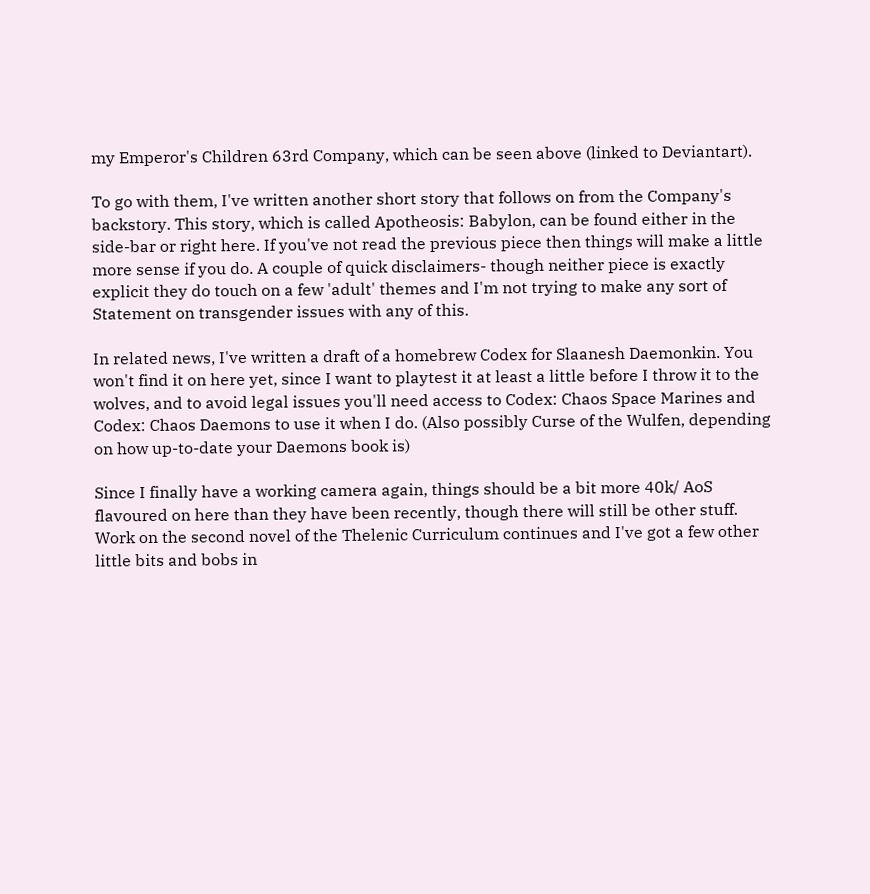my Emperor's Children 63rd Company, which can be seen above (linked to Deviantart).

To go with them, I've written another short story that follows on from the Company's backstory. This story, which is called Apotheosis: Babylon, can be found either in the side-bar or right here. If you've not read the previous piece then things will make a little more sense if you do. A couple of quick disclaimers- though neither piece is exactly explicit they do touch on a few 'adult' themes and I'm not trying to make any sort of Statement on transgender issues with any of this.

In related news, I've written a draft of a homebrew Codex for Slaanesh Daemonkin. You won't find it on here yet, since I want to playtest it at least a little before I throw it to the wolves, and to avoid legal issues you'll need access to Codex: Chaos Space Marines and Codex: Chaos Daemons to use it when I do. (Also possibly Curse of the Wulfen, depending on how up-to-date your Daemons book is)

Since I finally have a working camera again, things should be a bit more 40k/ AoS flavoured on here than they have been recently, though there will still be other stuff. Work on the second novel of the Thelenic Curriculum continues and I've got a few other little bits and bobs in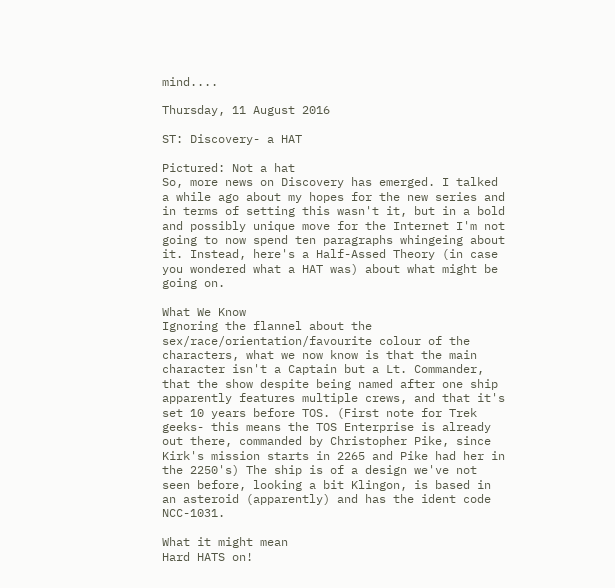mind....

Thursday, 11 August 2016

ST: Discovery- a HAT

Pictured: Not a hat
So, more news on Discovery has emerged. I talked a while ago about my hopes for the new series and in terms of setting this wasn't it, but in a bold and possibly unique move for the Internet I'm not going to now spend ten paragraphs whingeing about it. Instead, here's a Half-Assed Theory (in case you wondered what a HAT was) about what might be going on.

What We Know
Ignoring the flannel about the sex/race/orientation/favourite colour of the characters, what we now know is that the main character isn't a Captain but a Lt. Commander, that the show despite being named after one ship apparently features multiple crews, and that it's set 10 years before TOS. (First note for Trek geeks- this means the TOS Enterprise is already out there, commanded by Christopher Pike, since Kirk's mission starts in 2265 and Pike had her in the 2250's) The ship is of a design we've not seen before, looking a bit Klingon, is based in an asteroid (apparently) and has the ident code NCC-1031.

What it might mean
Hard HATS on!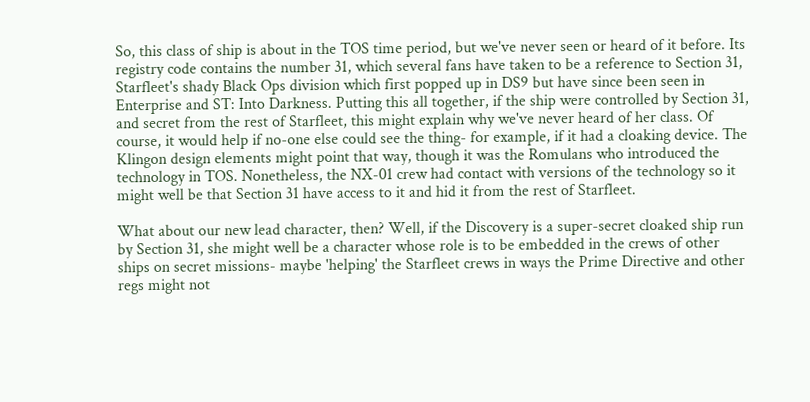So, this class of ship is about in the TOS time period, but we've never seen or heard of it before. Its registry code contains the number 31, which several fans have taken to be a reference to Section 31, Starfleet's shady Black Ops division which first popped up in DS9 but have since been seen in Enterprise and ST: Into Darkness. Putting this all together, if the ship were controlled by Section 31, and secret from the rest of Starfleet, this might explain why we've never heard of her class. Of course, it would help if no-one else could see the thing- for example, if it had a cloaking device. The Klingon design elements might point that way, though it was the Romulans who introduced the technology in TOS. Nonetheless, the NX-01 crew had contact with versions of the technology so it might well be that Section 31 have access to it and hid it from the rest of Starfleet.

What about our new lead character, then? Well, if the Discovery is a super-secret cloaked ship run by Section 31, she might well be a character whose role is to be embedded in the crews of other ships on secret missions- maybe 'helping' the Starfleet crews in ways the Prime Directive and other regs might not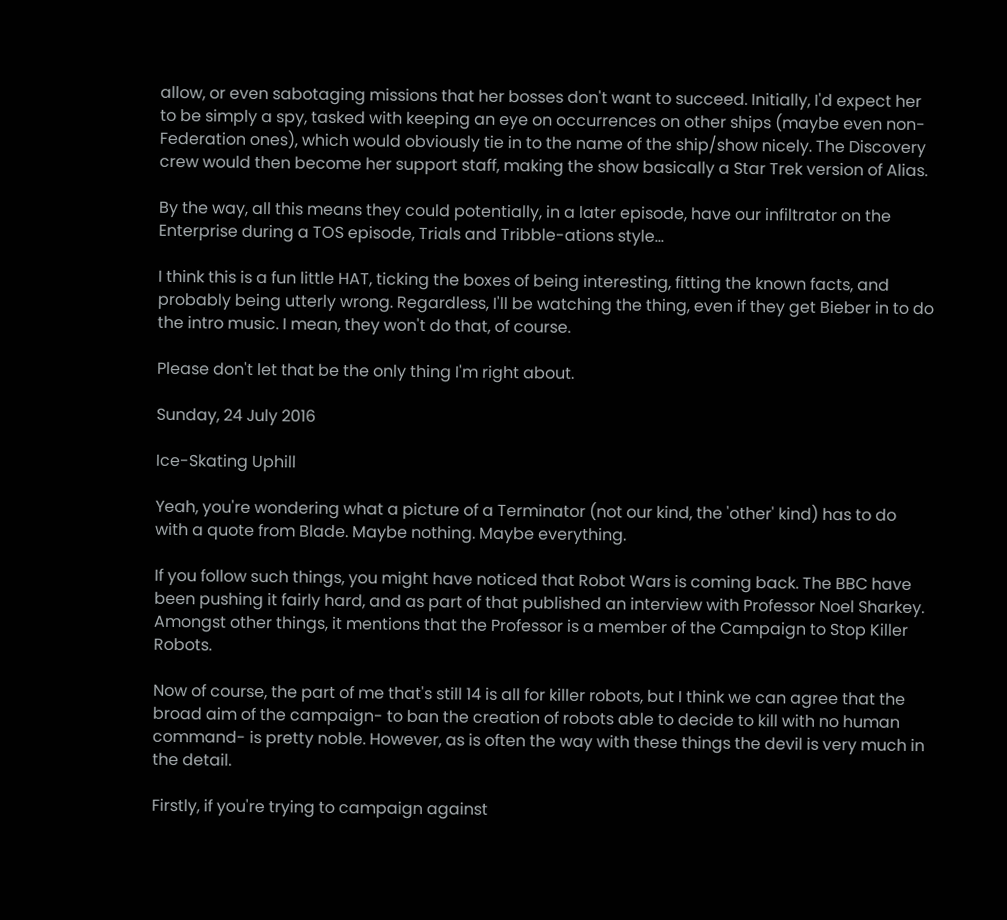allow, or even sabotaging missions that her bosses don't want to succeed. Initially, I'd expect her to be simply a spy, tasked with keeping an eye on occurrences on other ships (maybe even non-Federation ones), which would obviously tie in to the name of the ship/show nicely. The Discovery crew would then become her support staff, making the show basically a Star Trek version of Alias.

By the way, all this means they could potentially, in a later episode, have our infiltrator on the Enterprise during a TOS episode, Trials and Tribble-ations style...

I think this is a fun little HAT, ticking the boxes of being interesting, fitting the known facts, and probably being utterly wrong. Regardless, I'll be watching the thing, even if they get Bieber in to do the intro music. I mean, they won't do that, of course.

Please don't let that be the only thing I'm right about.

Sunday, 24 July 2016

Ice-Skating Uphill

Yeah, you're wondering what a picture of a Terminator (not our kind, the 'other' kind) has to do with a quote from Blade. Maybe nothing. Maybe everything.

If you follow such things, you might have noticed that Robot Wars is coming back. The BBC have been pushing it fairly hard, and as part of that published an interview with Professor Noel Sharkey. Amongst other things, it mentions that the Professor is a member of the Campaign to Stop Killer Robots.

Now of course, the part of me that's still 14 is all for killer robots, but I think we can agree that the broad aim of the campaign- to ban the creation of robots able to decide to kill with no human command- is pretty noble. However, as is often the way with these things the devil is very much in the detail.

Firstly, if you're trying to campaign against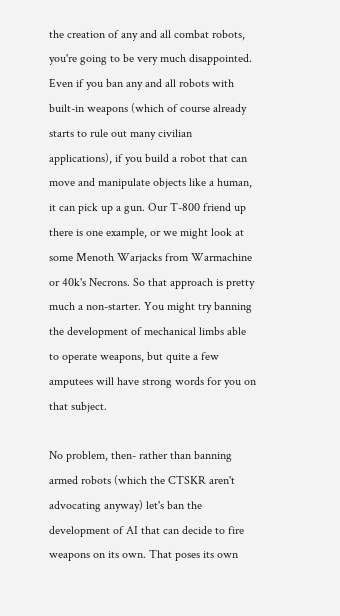the creation of any and all combat robots, you're going to be very much disappointed. Even if you ban any and all robots with built-in weapons (which of course already starts to rule out many civilian applications), if you build a robot that can move and manipulate objects like a human, it can pick up a gun. Our T-800 friend up there is one example, or we might look at some Menoth Warjacks from Warmachine or 40k's Necrons. So that approach is pretty much a non-starter. You might try banning the development of mechanical limbs able to operate weapons, but quite a few amputees will have strong words for you on that subject.

No problem, then- rather than banning armed robots (which the CTSKR aren't advocating anyway) let's ban the development of AI that can decide to fire weapons on its own. That poses its own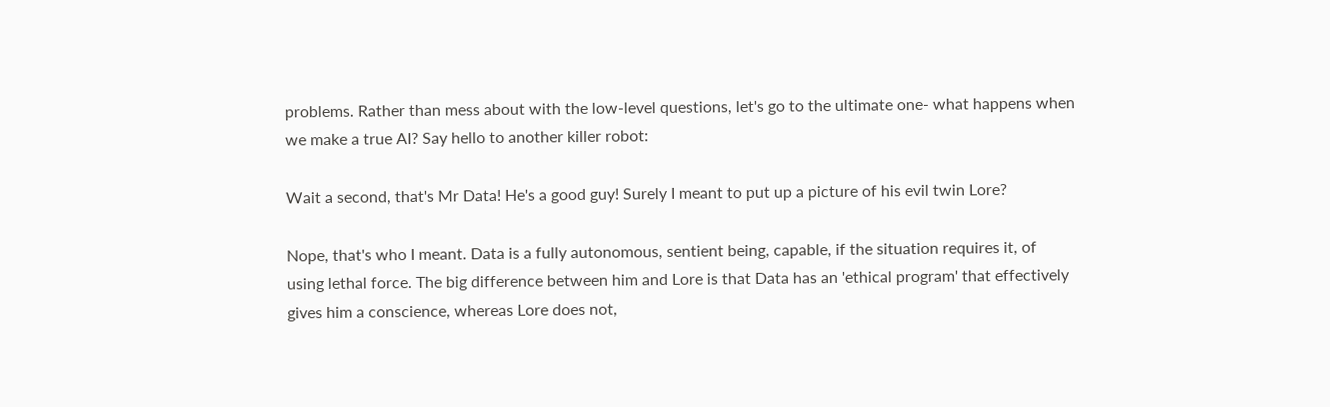problems. Rather than mess about with the low-level questions, let's go to the ultimate one- what happens when we make a true AI? Say hello to another killer robot:

Wait a second, that's Mr Data! He's a good guy! Surely I meant to put up a picture of his evil twin Lore?

Nope, that's who I meant. Data is a fully autonomous, sentient being, capable, if the situation requires it, of using lethal force. The big difference between him and Lore is that Data has an 'ethical program' that effectively gives him a conscience, whereas Lore does not,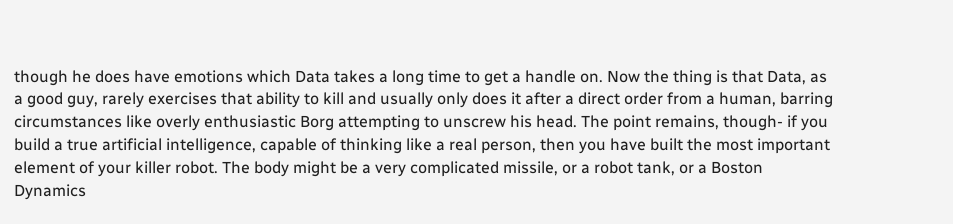though he does have emotions which Data takes a long time to get a handle on. Now the thing is that Data, as a good guy, rarely exercises that ability to kill and usually only does it after a direct order from a human, barring circumstances like overly enthusiastic Borg attempting to unscrew his head. The point remains, though- if you build a true artificial intelligence, capable of thinking like a real person, then you have built the most important element of your killer robot. The body might be a very complicated missile, or a robot tank, or a Boston Dynamics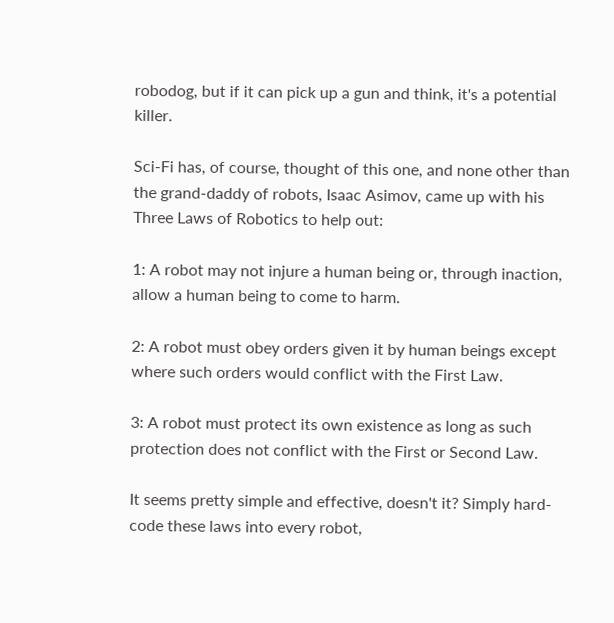robodog, but if it can pick up a gun and think, it's a potential killer.

Sci-Fi has, of course, thought of this one, and none other than the grand-daddy of robots, Isaac Asimov, came up with his Three Laws of Robotics to help out:

1: A robot may not injure a human being or, through inaction, allow a human being to come to harm.

2: A robot must obey orders given it by human beings except where such orders would conflict with the First Law.

3: A robot must protect its own existence as long as such protection does not conflict with the First or Second Law.

It seems pretty simple and effective, doesn't it? Simply hard-code these laws into every robot,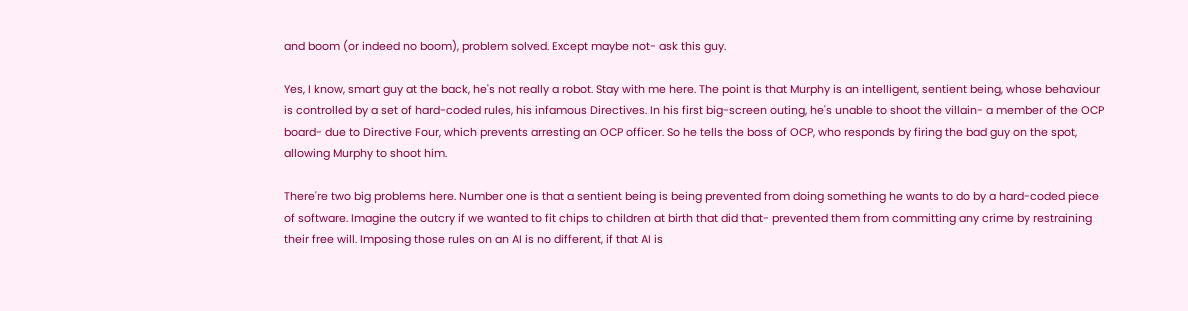and boom (or indeed no boom), problem solved. Except maybe not- ask this guy.

Yes, I know, smart guy at the back, he's not really a robot. Stay with me here. The point is that Murphy is an intelligent, sentient being, whose behaviour is controlled by a set of hard-coded rules, his infamous Directives. In his first big-screen outing, he's unable to shoot the villain- a member of the OCP board- due to Directive Four, which prevents arresting an OCP officer. So he tells the boss of OCP, who responds by firing the bad guy on the spot, allowing Murphy to shoot him.

There're two big problems here. Number one is that a sentient being is being prevented from doing something he wants to do by a hard-coded piece of software. Imagine the outcry if we wanted to fit chips to children at birth that did that- prevented them from committing any crime by restraining their free will. Imposing those rules on an AI is no different, if that AI is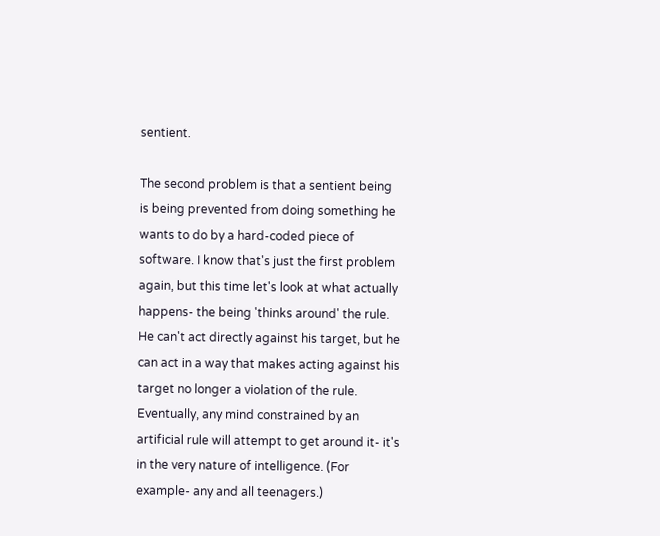sentient.

The second problem is that a sentient being is being prevented from doing something he wants to do by a hard-coded piece of software. I know that's just the first problem again, but this time let's look at what actually happens- the being 'thinks around' the rule. He can't act directly against his target, but he can act in a way that makes acting against his target no longer a violation of the rule. Eventually, any mind constrained by an artificial rule will attempt to get around it- it's in the very nature of intelligence. (For example- any and all teenagers.)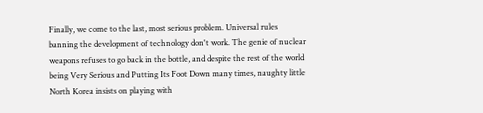Finally, we come to the last, most serious problem. Universal rules banning the development of technology don't work. The genie of nuclear weapons refuses to go back in the bottle, and despite the rest of the world being Very Serious and Putting Its Foot Down many times, naughty little North Korea insists on playing with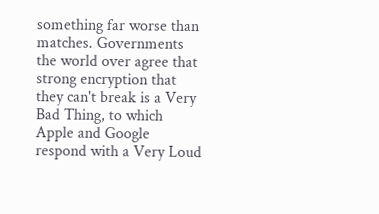something far worse than matches. Governments the world over agree that strong encryption that they can't break is a Very Bad Thing, to which Apple and Google respond with a Very Loud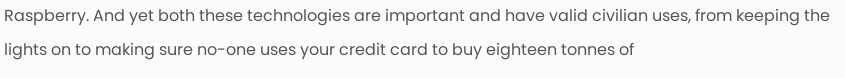Raspberry. And yet both these technologies are important and have valid civilian uses, from keeping the lights on to making sure no-one uses your credit card to buy eighteen tonnes of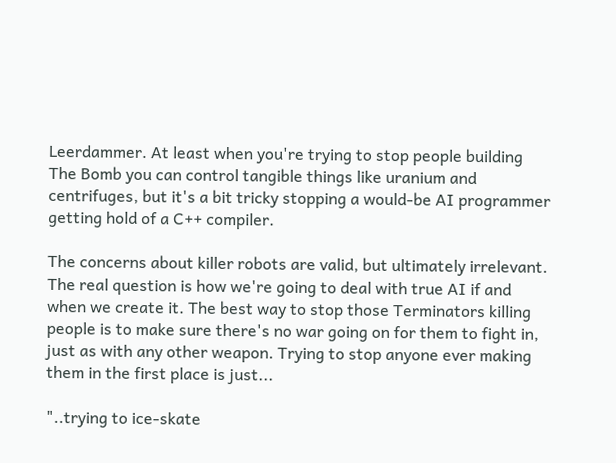Leerdammer. At least when you're trying to stop people building The Bomb you can control tangible things like uranium and centrifuges, but it's a bit tricky stopping a would-be AI programmer getting hold of a C++ compiler.

The concerns about killer robots are valid, but ultimately irrelevant. The real question is how we're going to deal with true AI if and when we create it. The best way to stop those Terminators killing people is to make sure there's no war going on for them to fight in, just as with any other weapon. Trying to stop anyone ever making them in the first place is just...

"..trying to ice-skate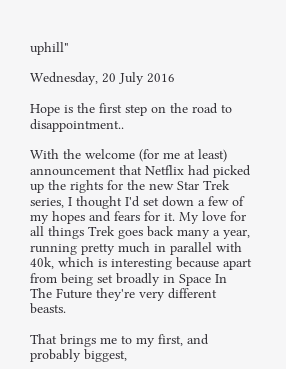uphill"

Wednesday, 20 July 2016

Hope is the first step on the road to disappointment..

With the welcome (for me at least) announcement that Netflix had picked up the rights for the new Star Trek series, I thought I'd set down a few of my hopes and fears for it. My love for all things Trek goes back many a year, running pretty much in parallel with 40k, which is interesting because apart from being set broadly in Space In The Future they're very different beasts.

That brings me to my first, and probably biggest,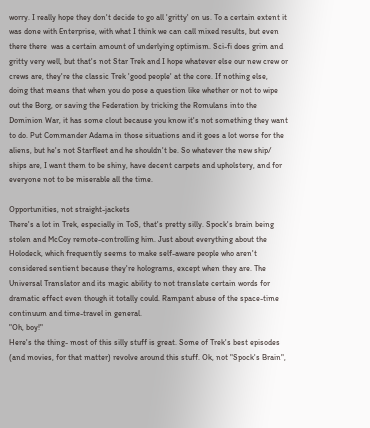worry. I really hope they don't decide to go all 'gritty' on us. To a certain extent it was done with Enterprise, with what I think we can call mixed results, but even there there  was a certain amount of underlying optimism. Sci-fi does grim and gritty very well, but that's not Star Trek and I hope whatever else our new crew or crews are, they're the classic Trek 'good people' at the core. If nothing else, doing that means that when you do pose a question like whether or not to wipe out the Borg, or saving the Federation by tricking the Romulans into the Dominion War, it has some clout because you know it's not something they want to do. Put Commander Adama in those situations and it goes a lot worse for the aliens, but he's not Starfleet and he shouldn't be. So whatever the new ship/ ships are, I want them to be shiny, have decent carpets and upholstery, and for everyone not to be miserable all the time.

Opportunities, not straight-jackets
There's a lot in Trek, especially in ToS, that's pretty silly. Spock's brain being stolen and McCoy remote-controlling him. Just about everything about the Holodeck, which frequently seems to make self-aware people who aren't considered sentient because they're holograms, except when they are. The Universal Translator and its magic ability to not translate certain words for dramatic effect even though it totally could. Rampant abuse of the space-time continuum and time-travel in general.
"Oh, boy!"
Here's the thing- most of this silly stuff is great. Some of Trek's best episodes (and movies, for that matter) revolve around this stuff. Ok, not "Spock's Brain",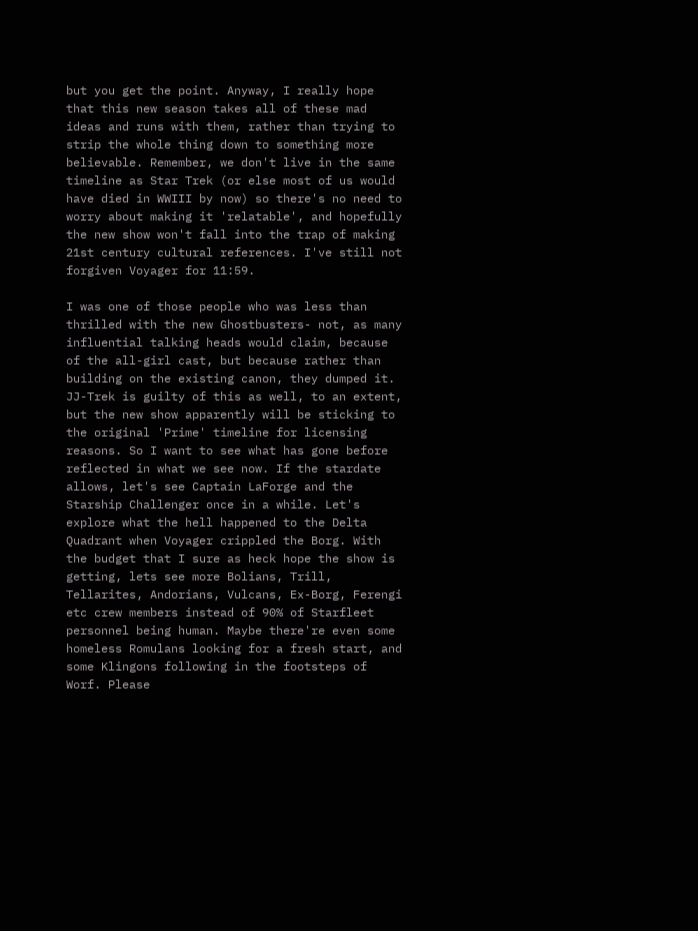but you get the point. Anyway, I really hope that this new season takes all of these mad ideas and runs with them, rather than trying to strip the whole thing down to something more believable. Remember, we don't live in the same timeline as Star Trek (or else most of us would have died in WWIII by now) so there's no need to worry about making it 'relatable', and hopefully the new show won't fall into the trap of making 21st century cultural references. I've still not forgiven Voyager for 11:59.

I was one of those people who was less than thrilled with the new Ghostbusters- not, as many influential talking heads would claim, because of the all-girl cast, but because rather than building on the existing canon, they dumped it. JJ-Trek is guilty of this as well, to an extent, but the new show apparently will be sticking to the original 'Prime' timeline for licensing reasons. So I want to see what has gone before reflected in what we see now. If the stardate allows, let's see Captain LaForge and the Starship Challenger once in a while. Let's explore what the hell happened to the Delta Quadrant when Voyager crippled the Borg. With the budget that I sure as heck hope the show is getting, lets see more Bolians, Trill, Tellarites, Andorians, Vulcans, Ex-Borg, Ferengi etc crew members instead of 90% of Starfleet personnel being human. Maybe there're even some homeless Romulans looking for a fresh start, and some Klingons following in the footsteps of Worf. Please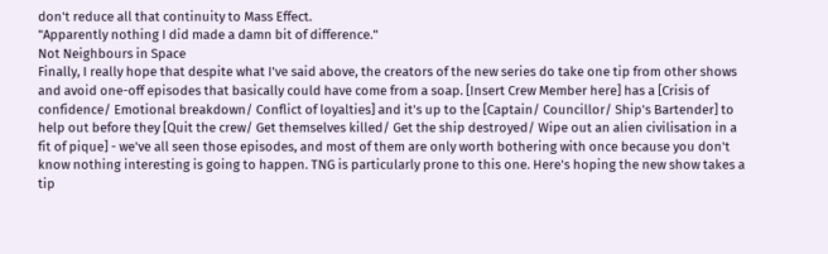don't reduce all that continuity to Mass Effect.
"Apparently nothing I did made a damn bit of difference."
Not Neighbours in Space
Finally, I really hope that despite what I've said above, the creators of the new series do take one tip from other shows and avoid one-off episodes that basically could have come from a soap. [Insert Crew Member here] has a [Crisis of confidence/ Emotional breakdown/ Conflict of loyalties] and it's up to the [Captain/ Councillor/ Ship's Bartender] to help out before they [Quit the crew/ Get themselves killed/ Get the ship destroyed/ Wipe out an alien civilisation in a fit of pique] - we've all seen those episodes, and most of them are only worth bothering with once because you don't know nothing interesting is going to happen. TNG is particularly prone to this one. Here's hoping the new show takes a tip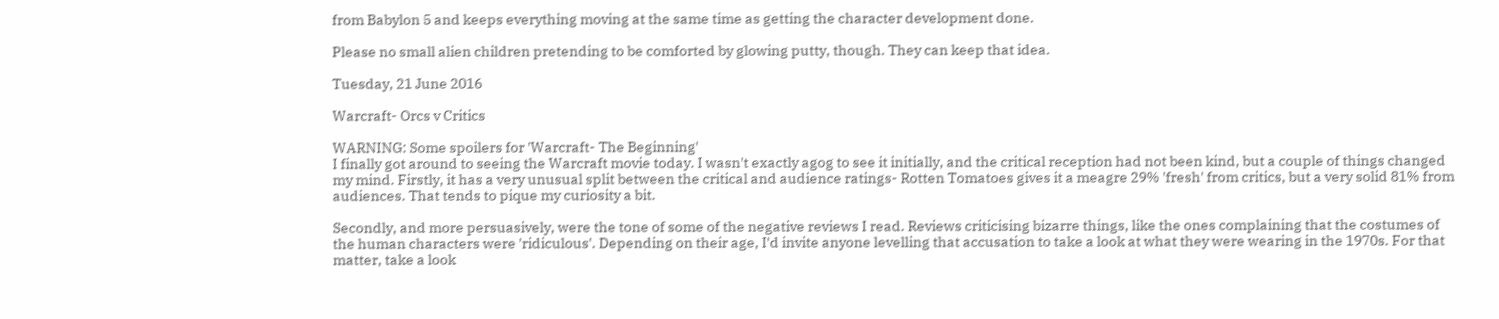from Babylon 5 and keeps everything moving at the same time as getting the character development done.

Please no small alien children pretending to be comforted by glowing putty, though. They can keep that idea.

Tuesday, 21 June 2016

Warcraft- Orcs v Critics

WARNING: Some spoilers for 'Warcraft- The Beginning'
I finally got around to seeing the Warcraft movie today. I wasn't exactly agog to see it initially, and the critical reception had not been kind, but a couple of things changed my mind. Firstly, it has a very unusual split between the critical and audience ratings- Rotten Tomatoes gives it a meagre 29% 'fresh' from critics, but a very solid 81% from audiences. That tends to pique my curiosity a bit.

Secondly, and more persuasively, were the tone of some of the negative reviews I read. Reviews criticising bizarre things, like the ones complaining that the costumes of the human characters were 'ridiculous'. Depending on their age, I'd invite anyone levelling that accusation to take a look at what they were wearing in the 1970s. For that matter, take a look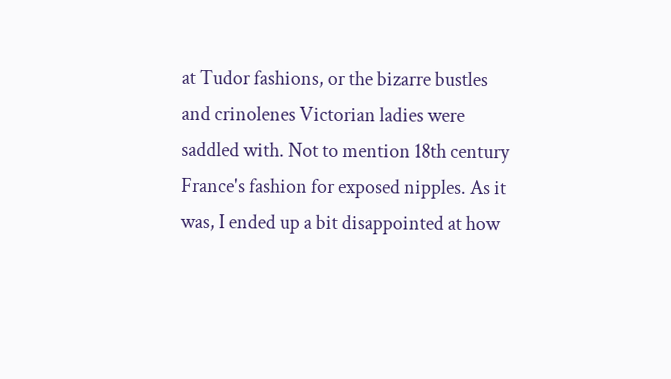at Tudor fashions, or the bizarre bustles and crinolenes Victorian ladies were saddled with. Not to mention 18th century France's fashion for exposed nipples. As it was, I ended up a bit disappointed at how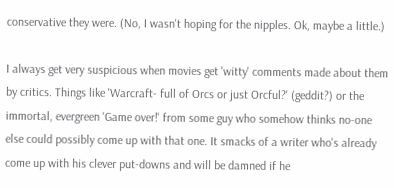conservative they were. (No, I wasn't hoping for the nipples. Ok, maybe a little.)

I always get very suspicious when movies get 'witty' comments made about them by critics. Things like 'Warcraft- full of Orcs or just Orcful?' (geddit?) or the immortal, evergreen 'Game over!' from some guy who somehow thinks no-one else could possibly come up with that one. It smacks of a writer who's already come up with his clever put-downs and will be damned if he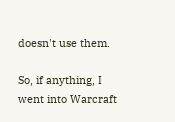doesn't use them.

So, if anything, I went into Warcraft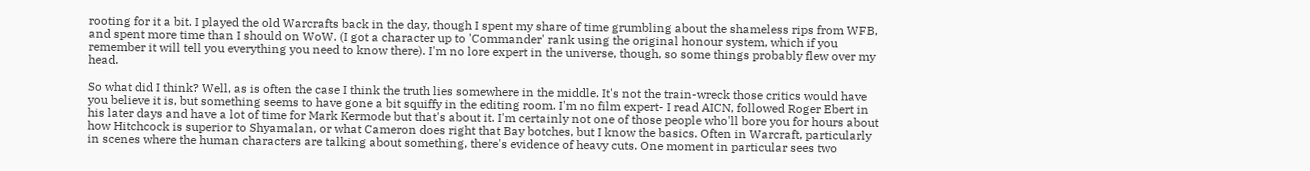rooting for it a bit. I played the old Warcrafts back in the day, though I spent my share of time grumbling about the shameless rips from WFB, and spent more time than I should on WoW. (I got a character up to 'Commander' rank using the original honour system, which if you remember it will tell you everything you need to know there). I'm no lore expert in the universe, though, so some things probably flew over my head.

So what did I think? Well, as is often the case I think the truth lies somewhere in the middle. It's not the train-wreck those critics would have you believe it is, but something seems to have gone a bit squiffy in the editing room. I'm no film expert- I read AICN, followed Roger Ebert in his later days and have a lot of time for Mark Kermode but that's about it. I'm certainly not one of those people who'll bore you for hours about how Hitchcock is superior to Shyamalan, or what Cameron does right that Bay botches, but I know the basics. Often in Warcraft, particularly in scenes where the human characters are talking about something, there's evidence of heavy cuts. One moment in particular sees two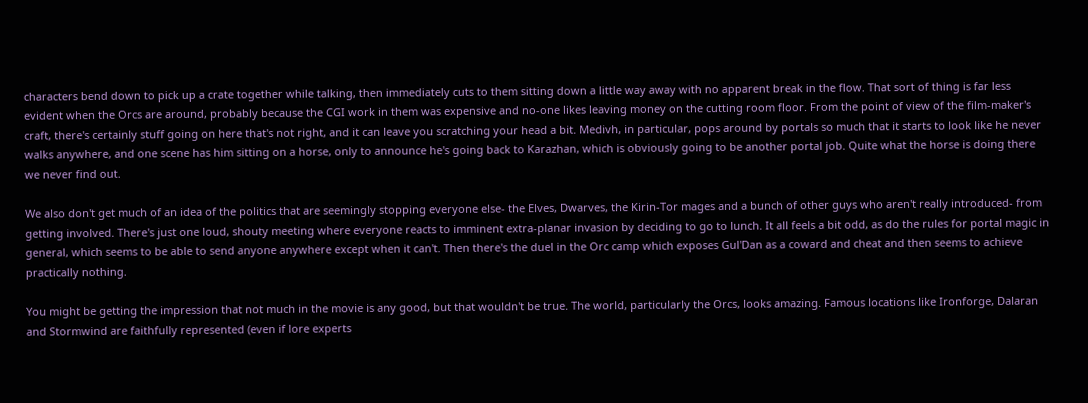characters bend down to pick up a crate together while talking, then immediately cuts to them sitting down a little way away with no apparent break in the flow. That sort of thing is far less evident when the Orcs are around, probably because the CGI work in them was expensive and no-one likes leaving money on the cutting room floor. From the point of view of the film-maker's craft, there's certainly stuff going on here that's not right, and it can leave you scratching your head a bit. Medivh, in particular, pops around by portals so much that it starts to look like he never walks anywhere, and one scene has him sitting on a horse, only to announce he's going back to Karazhan, which is obviously going to be another portal job. Quite what the horse is doing there we never find out.

We also don't get much of an idea of the politics that are seemingly stopping everyone else- the Elves, Dwarves, the Kirin-Tor mages and a bunch of other guys who aren't really introduced- from getting involved. There's just one loud, shouty meeting where everyone reacts to imminent extra-planar invasion by deciding to go to lunch. It all feels a bit odd, as do the rules for portal magic in general, which seems to be able to send anyone anywhere except when it can't. Then there's the duel in the Orc camp which exposes Gul'Dan as a coward and cheat and then seems to achieve practically nothing.

You might be getting the impression that not much in the movie is any good, but that wouldn't be true. The world, particularly the Orcs, looks amazing. Famous locations like Ironforge, Dalaran and Stormwind are faithfully represented (even if lore experts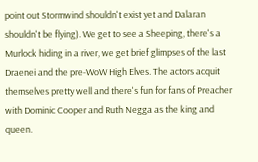point out Stormwind shouldn't exist yet and Dalaran shouldn't be flying). We get to see a Sheeping, there's a Murlock hiding in a river, we get brief glimpses of the last Draenei and the pre-WoW High Elves. The actors acquit themselves pretty well and there's fun for fans of Preacher with Dominic Cooper and Ruth Negga as the king and queen.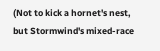(Not to kick a hornet's nest, but Stormwind's mixed-race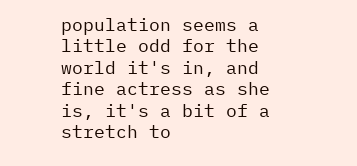population seems a little odd for the world it's in, and fine actress as she is, it's a bit of a stretch to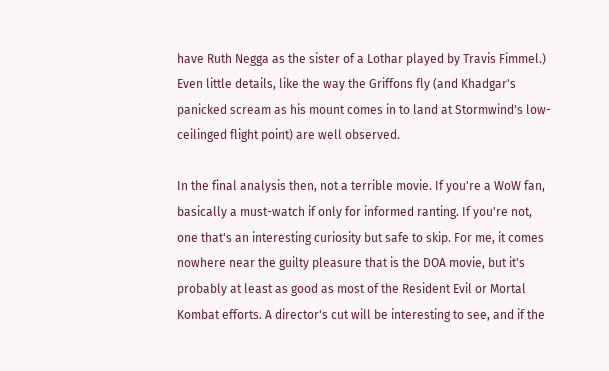have Ruth Negga as the sister of a Lothar played by Travis Fimmel.) Even little details, like the way the Griffons fly (and Khadgar's panicked scream as his mount comes in to land at Stormwind's low-ceilinged flight point) are well observed.

In the final analysis then, not a terrible movie. If you're a WoW fan, basically a must-watch if only for informed ranting. If you're not, one that's an interesting curiosity but safe to skip. For me, it comes nowhere near the guilty pleasure that is the DOA movie, but it's probably at least as good as most of the Resident Evil or Mortal Kombat efforts. A director's cut will be interesting to see, and if the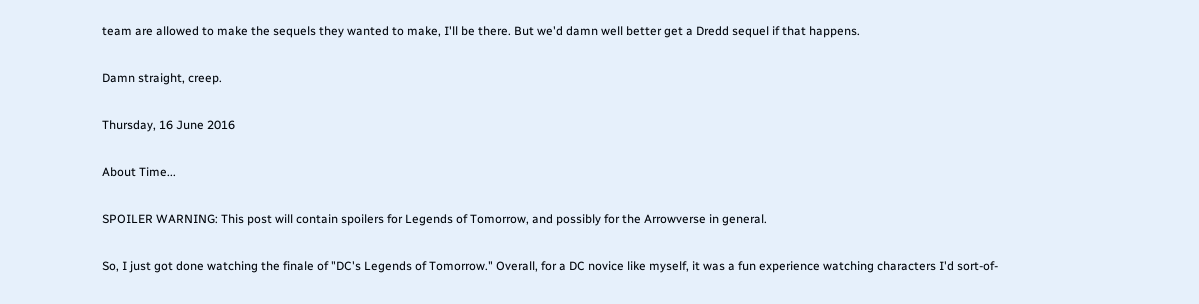team are allowed to make the sequels they wanted to make, I'll be there. But we'd damn well better get a Dredd sequel if that happens.

Damn straight, creep.

Thursday, 16 June 2016

About Time...

SPOILER WARNING: This post will contain spoilers for Legends of Tomorrow, and possibly for the Arrowverse in general.

So, I just got done watching the finale of "DC's Legends of Tomorrow." Overall, for a DC novice like myself, it was a fun experience watching characters I'd sort-of-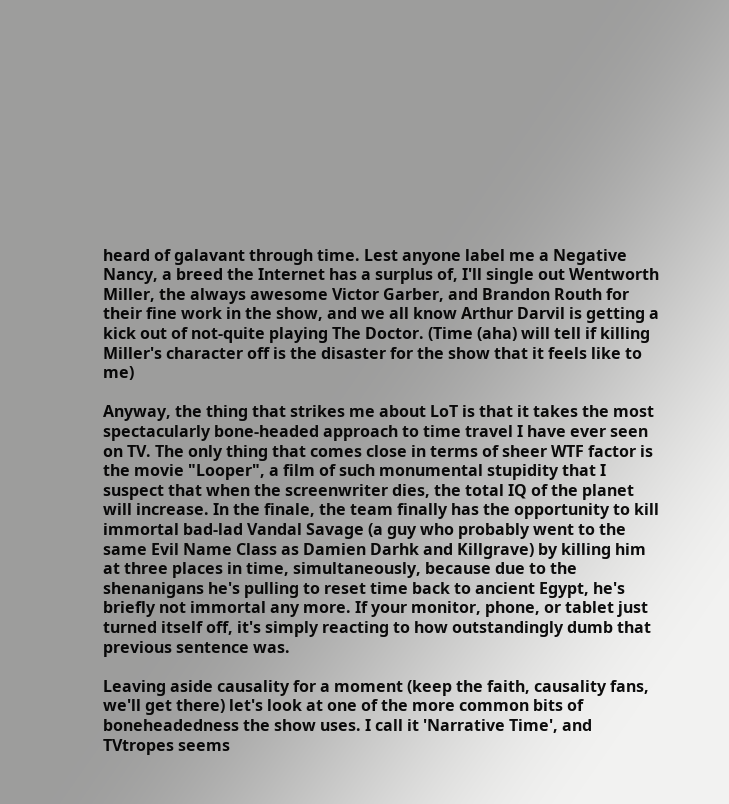heard of galavant through time. Lest anyone label me a Negative Nancy, a breed the Internet has a surplus of, I'll single out Wentworth Miller, the always awesome Victor Garber, and Brandon Routh for their fine work in the show, and we all know Arthur Darvil is getting a kick out of not-quite playing The Doctor. (Time (aha) will tell if killing Miller's character off is the disaster for the show that it feels like to me)

Anyway, the thing that strikes me about LoT is that it takes the most spectacularly bone-headed approach to time travel I have ever seen on TV. The only thing that comes close in terms of sheer WTF factor is the movie "Looper", a film of such monumental stupidity that I suspect that when the screenwriter dies, the total IQ of the planet will increase. In the finale, the team finally has the opportunity to kill immortal bad-lad Vandal Savage (a guy who probably went to the same Evil Name Class as Damien Darhk and Killgrave) by killing him at three places in time, simultaneously, because due to the shenanigans he's pulling to reset time back to ancient Egypt, he's briefly not immortal any more. If your monitor, phone, or tablet just turned itself off, it's simply reacting to how outstandingly dumb that previous sentence was.

Leaving aside causality for a moment (keep the faith, causality fans, we'll get there) let's look at one of the more common bits of boneheadedness the show uses. I call it 'Narrative Time', and TVtropes seems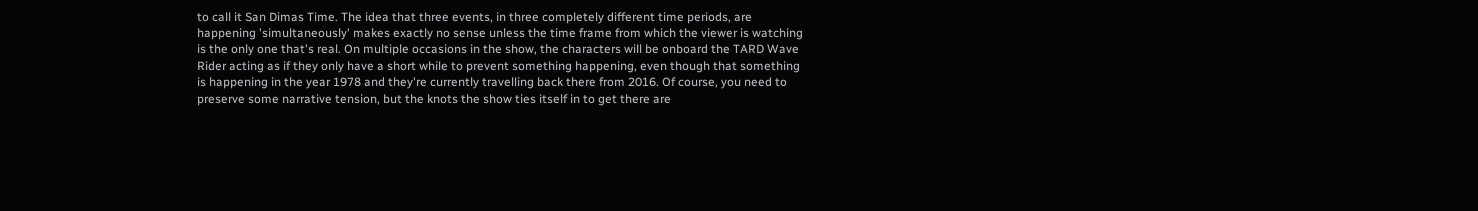to call it San Dimas Time. The idea that three events, in three completely different time periods, are happening 'simultaneously' makes exactly no sense unless the time frame from which the viewer is watching is the only one that's real. On multiple occasions in the show, the characters will be onboard the TARD Wave Rider acting as if they only have a short while to prevent something happening, even though that something is happening in the year 1978 and they're currently travelling back there from 2016. Of course, you need to preserve some narrative tension, but the knots the show ties itself in to get there are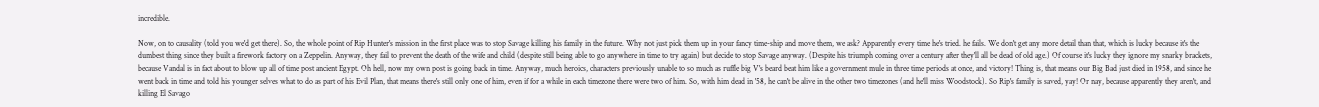incredible.

Now, on to causality (told you we'd get there). So, the whole point of Rip Hunter's mission in the first place was to stop Savage killing his family in the future. Why not just pick them up in your fancy time-ship and move them, we ask? Apparently every time he's tried. he fails. We don't get any more detail than that, which is lucky because it's the dumbest thing since they built a firework factory on a Zeppelin. Anyway, they fail to prevent the death of the wife and child (despite still being able to go anywhere in time to try again) but decide to stop Savage anyway. (Despite his triumph coming over a century after they'll all be dead of old age.) Of course it's lucky they ignore my snarky brackets, because Vandal is in fact about to blow up all of time post ancient Egypt. Oh hell, now my own post is going back in time. Anyway, much heroics, characters previously unable to so much as ruffle big V's beard beat him like a government mule in three time periods at once, and victory! Thing is, that means our Big Bad just died in 1958, and since he went back in time and told his younger selves what to do as part of his Evil Plan, that means there's still only one of him, even if for a while in each timezone there were two of him. So, with him dead in '58, he can't be alive in the other two timezones (and he'll miss Woodstock). So Rip's family is saved, yay! Or nay, because apparently they aren't, and killing El Savago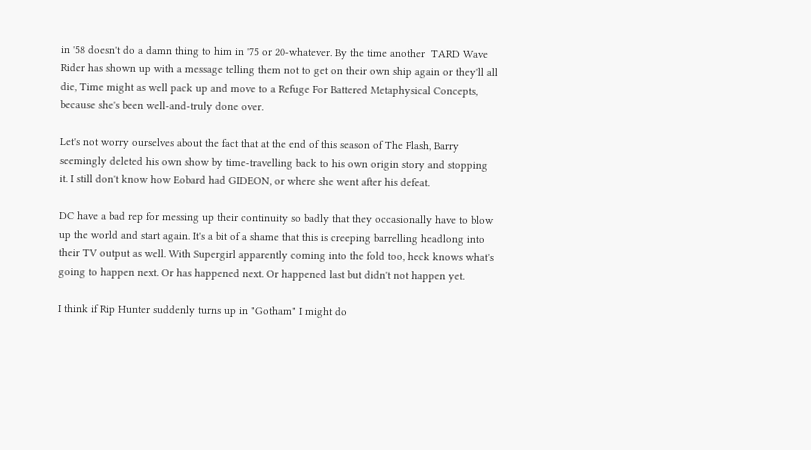in '58 doesn't do a damn thing to him in '75 or 20-whatever. By the time another  TARD Wave Rider has shown up with a message telling them not to get on their own ship again or they'll all die, Time might as well pack up and move to a Refuge For Battered Metaphysical Concepts, because she's been well-and-truly done over.

Let's not worry ourselves about the fact that at the end of this season of The Flash, Barry seemingly deleted his own show by time-travelling back to his own origin story and stopping it. I still don't know how Eobard had GIDEON, or where she went after his defeat.

DC have a bad rep for messing up their continuity so badly that they occasionally have to blow up the world and start again. It's a bit of a shame that this is creeping barrelling headlong into their TV output as well. With Supergirl apparently coming into the fold too, heck knows what's going to happen next. Or has happened next. Or happened last but didn't not happen yet.

I think if Rip Hunter suddenly turns up in "Gotham" I might do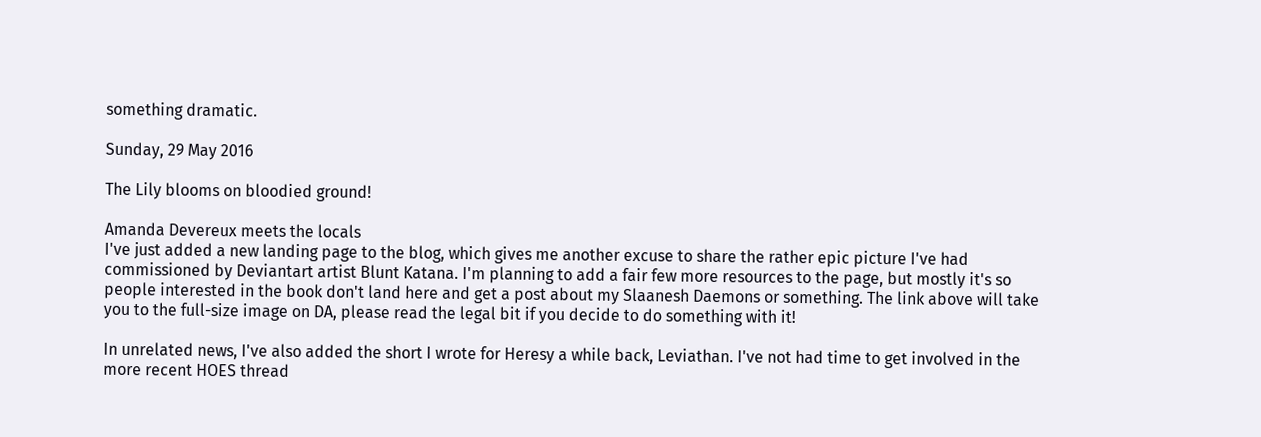something dramatic.

Sunday, 29 May 2016

The Lily blooms on bloodied ground!

Amanda Devereux meets the locals
I've just added a new landing page to the blog, which gives me another excuse to share the rather epic picture I've had commissioned by Deviantart artist Blunt Katana. I'm planning to add a fair few more resources to the page, but mostly it's so people interested in the book don't land here and get a post about my Slaanesh Daemons or something. The link above will take you to the full-size image on DA, please read the legal bit if you decide to do something with it!

In unrelated news, I've also added the short I wrote for Heresy a while back, Leviathan. I've not had time to get involved in the more recent HOES thread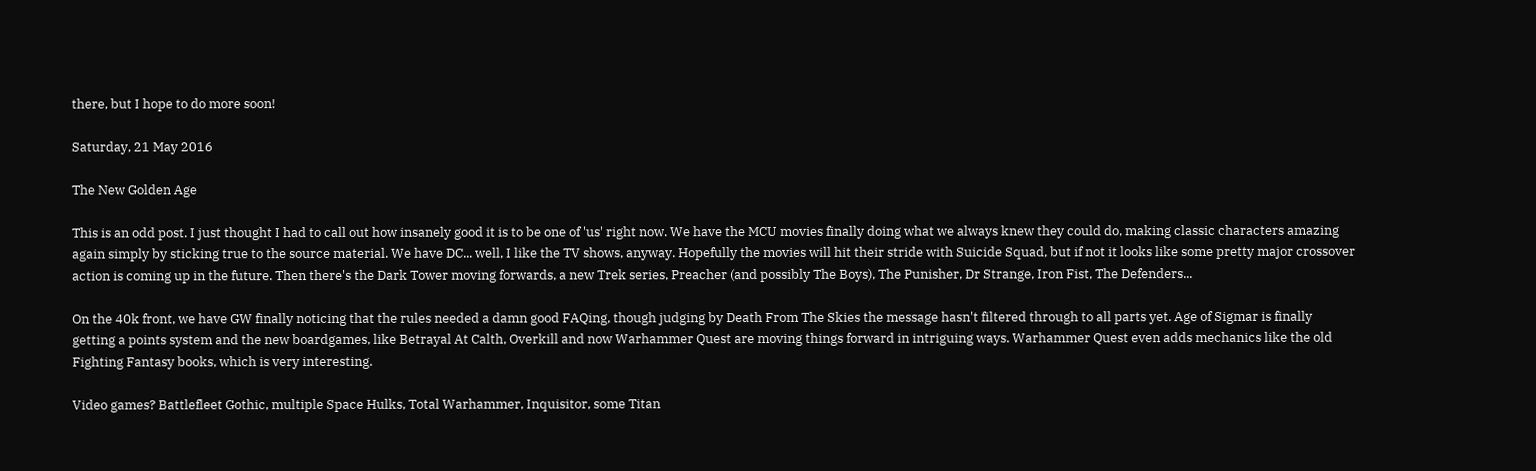there, but I hope to do more soon!

Saturday, 21 May 2016

The New Golden Age

This is an odd post. I just thought I had to call out how insanely good it is to be one of 'us' right now. We have the MCU movies finally doing what we always knew they could do, making classic characters amazing again simply by sticking true to the source material. We have DC... well, I like the TV shows, anyway. Hopefully the movies will hit their stride with Suicide Squad, but if not it looks like some pretty major crossover action is coming up in the future. Then there's the Dark Tower moving forwards, a new Trek series, Preacher (and possibly The Boys), The Punisher, Dr Strange, Iron Fist, The Defenders...

On the 40k front, we have GW finally noticing that the rules needed a damn good FAQing, though judging by Death From The Skies the message hasn't filtered through to all parts yet. Age of Sigmar is finally getting a points system and the new boardgames, like Betrayal At Calth, Overkill and now Warhammer Quest are moving things forward in intriguing ways. Warhammer Quest even adds mechanics like the old Fighting Fantasy books, which is very interesting.

Video games? Battlefleet Gothic, multiple Space Hulks, Total Warhammer, Inquisitor, some Titan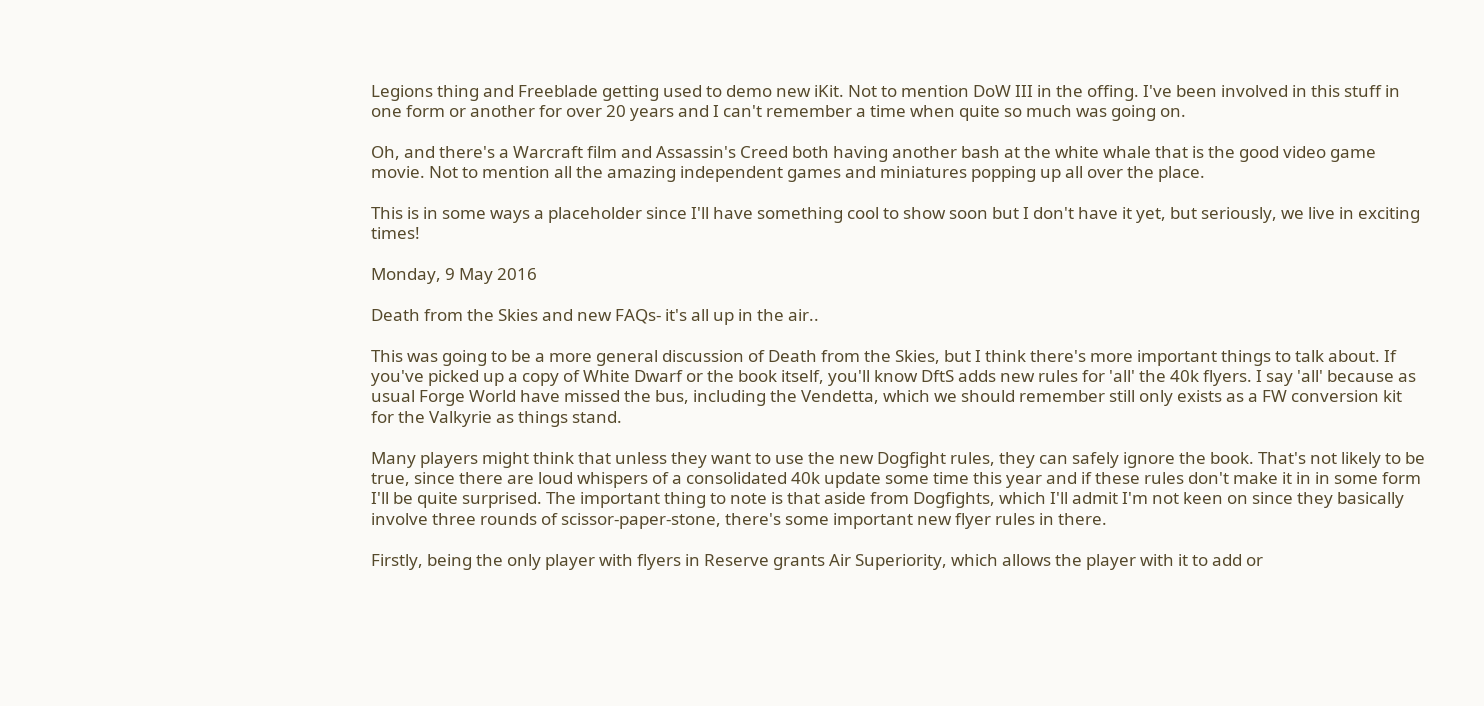Legions thing and Freeblade getting used to demo new iKit. Not to mention DoW III in the offing. I've been involved in this stuff in one form or another for over 20 years and I can't remember a time when quite so much was going on.

Oh, and there's a Warcraft film and Assassin's Creed both having another bash at the white whale that is the good video game movie. Not to mention all the amazing independent games and miniatures popping up all over the place.

This is in some ways a placeholder since I'll have something cool to show soon but I don't have it yet, but seriously, we live in exciting times!

Monday, 9 May 2016

Death from the Skies and new FAQs- it's all up in the air..

This was going to be a more general discussion of Death from the Skies, but I think there's more important things to talk about. If you've picked up a copy of White Dwarf or the book itself, you'll know DftS adds new rules for 'all' the 40k flyers. I say 'all' because as usual Forge World have missed the bus, including the Vendetta, which we should remember still only exists as a FW conversion kit for the Valkyrie as things stand.

Many players might think that unless they want to use the new Dogfight rules, they can safely ignore the book. That's not likely to be true, since there are loud whispers of a consolidated 40k update some time this year and if these rules don't make it in in some form I'll be quite surprised. The important thing to note is that aside from Dogfights, which I'll admit I'm not keen on since they basically involve three rounds of scissor-paper-stone, there's some important new flyer rules in there.

Firstly, being the only player with flyers in Reserve grants Air Superiority, which allows the player with it to add or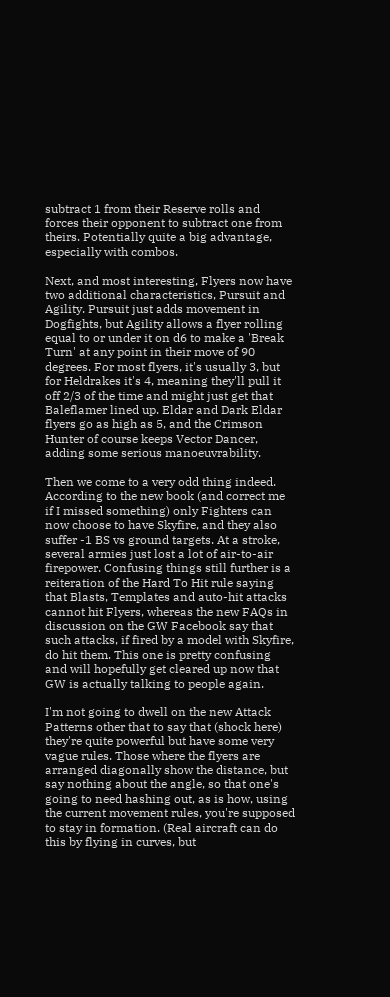subtract 1 from their Reserve rolls and forces their opponent to subtract one from theirs. Potentially quite a big advantage, especially with combos.

Next, and most interesting, Flyers now have two additional characteristics, Pursuit and Agility. Pursuit just adds movement in Dogfights, but Agility allows a flyer rolling equal to or under it on d6 to make a 'Break Turn' at any point in their move of 90 degrees. For most flyers, it's usually 3, but for Heldrakes it's 4, meaning they'll pull it off 2/3 of the time and might just get that Baleflamer lined up. Eldar and Dark Eldar flyers go as high as 5, and the Crimson Hunter of course keeps Vector Dancer, adding some serious manoeuvrability.

Then we come to a very odd thing indeed. According to the new book (and correct me if I missed something) only Fighters can now choose to have Skyfire, and they also suffer -1 BS vs ground targets. At a stroke, several armies just lost a lot of air-to-air firepower. Confusing things still further is a reiteration of the Hard To Hit rule saying that Blasts, Templates and auto-hit attacks cannot hit Flyers, whereas the new FAQs in discussion on the GW Facebook say that such attacks, if fired by a model with Skyfire, do hit them. This one is pretty confusing and will hopefully get cleared up now that GW is actually talking to people again.

I'm not going to dwell on the new Attack Patterns other that to say that (shock here) they're quite powerful but have some very vague rules. Those where the flyers are arranged diagonally show the distance, but say nothing about the angle, so that one's going to need hashing out, as is how, using the current movement rules, you're supposed to stay in formation. (Real aircraft can do this by flying in curves, but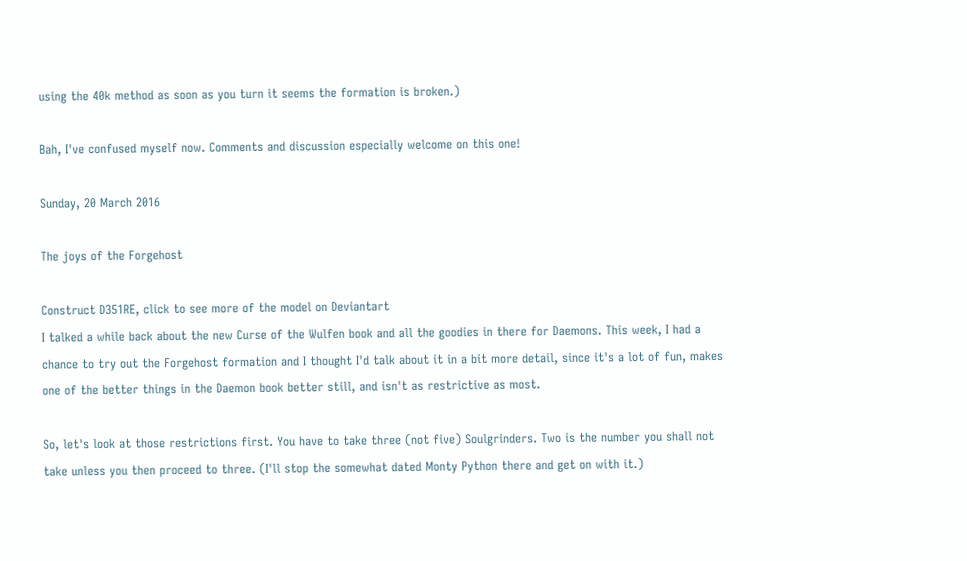using the 40k method as soon as you turn it seems the formation is broken.)

Bah, I've confused myself now. Comments and discussion especially welcome on this one!

Sunday, 20 March 2016

The joys of the Forgehost

Construct D351RE, click to see more of the model on Deviantart
I talked a while back about the new Curse of the Wulfen book and all the goodies in there for Daemons. This week, I had a chance to try out the Forgehost formation and I thought I'd talk about it in a bit more detail, since it's a lot of fun, makes one of the better things in the Daemon book better still, and isn't as restrictive as most.

So, let's look at those restrictions first. You have to take three (not five) Soulgrinders. Two is the number you shall not take unless you then proceed to three. (I'll stop the somewhat dated Monty Python there and get on with it.)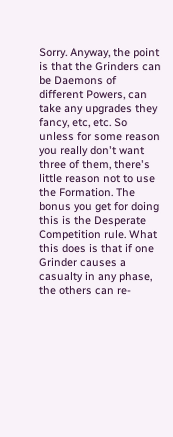Sorry. Anyway, the point is that the Grinders can be Daemons of different Powers, can take any upgrades they fancy, etc, etc. So unless for some reason you really don't want three of them, there's little reason not to use the Formation. The bonus you get for doing this is the Desperate Competition rule. What this does is that if one Grinder causes a casualty in any phase, the others can re-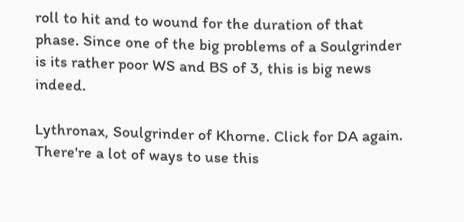roll to hit and to wound for the duration of that phase. Since one of the big problems of a Soulgrinder is its rather poor WS and BS of 3, this is big news indeed.

Lythronax, Soulgrinder of Khorne. Click for DA again.
There're a lot of ways to use this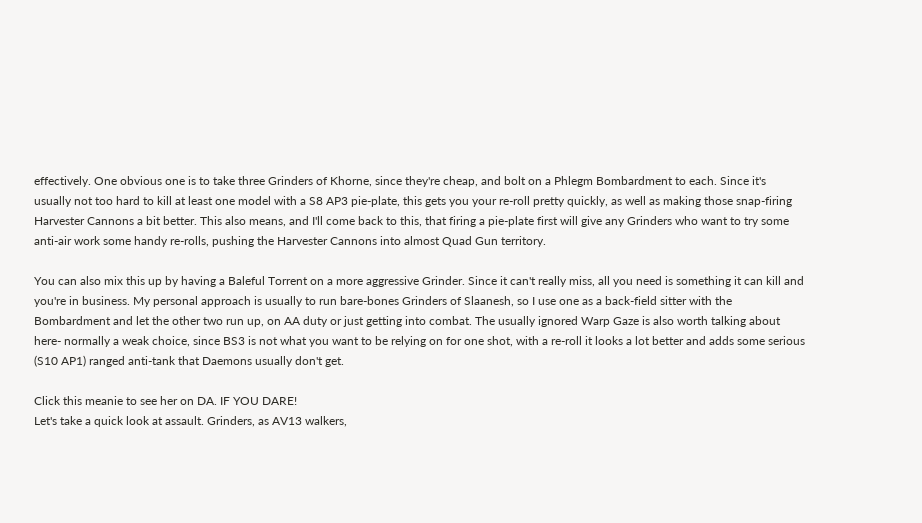effectively. One obvious one is to take three Grinders of Khorne, since they're cheap, and bolt on a Phlegm Bombardment to each. Since it's usually not too hard to kill at least one model with a S8 AP3 pie-plate, this gets you your re-roll pretty quickly, as well as making those snap-firing Harvester Cannons a bit better. This also means, and I'll come back to this, that firing a pie-plate first will give any Grinders who want to try some anti-air work some handy re-rolls, pushing the Harvester Cannons into almost Quad Gun territory.

You can also mix this up by having a Baleful Torrent on a more aggressive Grinder. Since it can't really miss, all you need is something it can kill and you're in business. My personal approach is usually to run bare-bones Grinders of Slaanesh, so I use one as a back-field sitter with the Bombardment and let the other two run up, on AA duty or just getting into combat. The usually ignored Warp Gaze is also worth talking about here- normally a weak choice, since BS3 is not what you want to be relying on for one shot, with a re-roll it looks a lot better and adds some serious (S10 AP1) ranged anti-tank that Daemons usually don't get.

Click this meanie to see her on DA. IF YOU DARE!
Let's take a quick look at assault. Grinders, as AV13 walkers,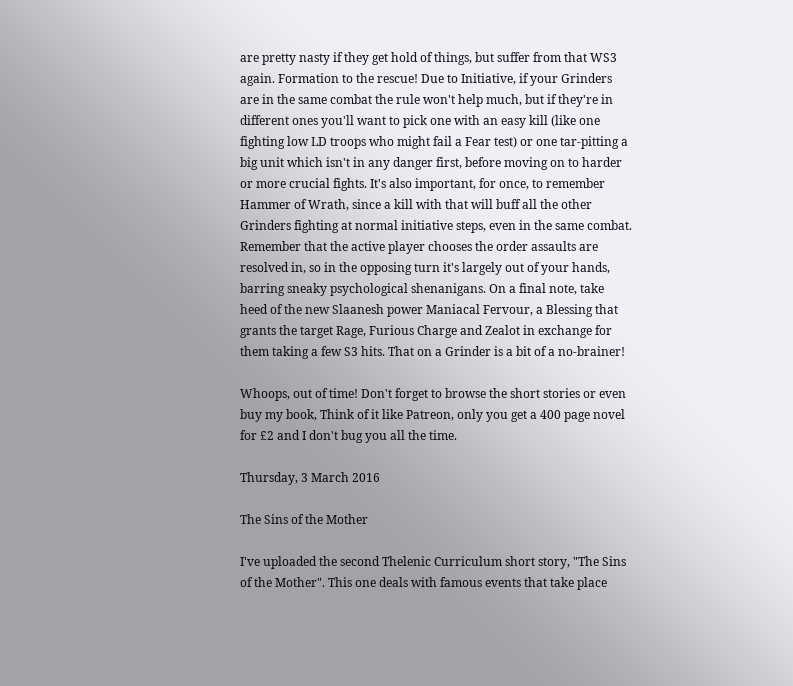are pretty nasty if they get hold of things, but suffer from that WS3 again. Formation to the rescue! Due to Initiative, if your Grinders are in the same combat the rule won't help much, but if they're in different ones you'll want to pick one with an easy kill (like one fighting low LD troops who might fail a Fear test) or one tar-pitting a big unit which isn't in any danger first, before moving on to harder or more crucial fights. It's also important, for once, to remember Hammer of Wrath, since a kill with that will buff all the other Grinders fighting at normal initiative steps, even in the same combat. Remember that the active player chooses the order assaults are resolved in, so in the opposing turn it's largely out of your hands, barring sneaky psychological shenanigans. On a final note, take heed of the new Slaanesh power Maniacal Fervour, a Blessing that grants the target Rage, Furious Charge and Zealot in exchange for them taking a few S3 hits. That on a Grinder is a bit of a no-brainer!

Whoops, out of time! Don't forget to browse the short stories or even buy my book, Think of it like Patreon, only you get a 400 page novel for £2 and I don't bug you all the time.

Thursday, 3 March 2016

The Sins of the Mother

I've uploaded the second Thelenic Curriculum short story, "The Sins of the Mother". This one deals with famous events that take place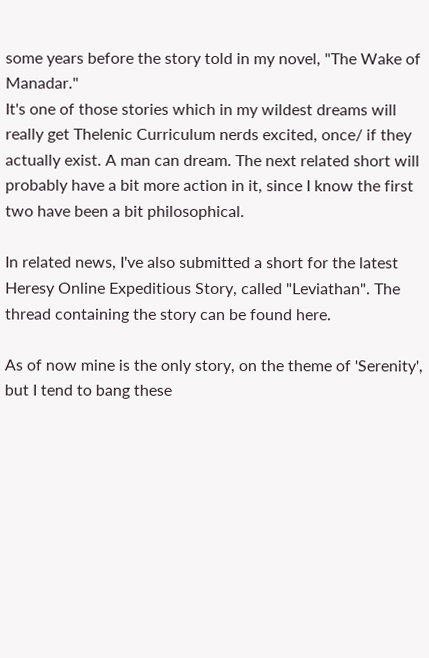some years before the story told in my novel, "The Wake of Manadar."
It's one of those stories which in my wildest dreams will really get Thelenic Curriculum nerds excited, once/ if they actually exist. A man can dream. The next related short will probably have a bit more action in it, since I know the first two have been a bit philosophical.

In related news, I've also submitted a short for the latest Heresy Online Expeditious Story, called "Leviathan". The thread containing the story can be found here.

As of now mine is the only story, on the theme of 'Serenity', but I tend to bang these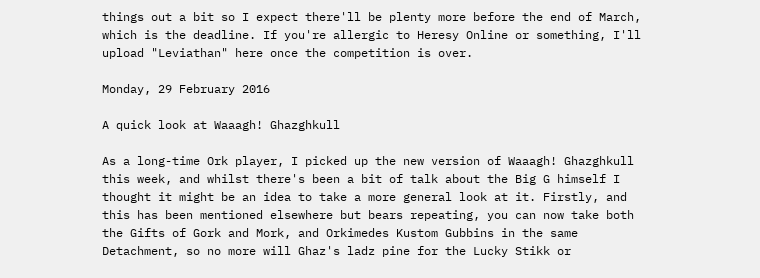things out a bit so I expect there'll be plenty more before the end of March, which is the deadline. If you're allergic to Heresy Online or something, I'll upload "Leviathan" here once the competition is over.

Monday, 29 February 2016

A quick look at Waaagh! Ghazghkull

As a long-time Ork player, I picked up the new version of Waaagh! Ghazghkull this week, and whilst there's been a bit of talk about the Big G himself I thought it might be an idea to take a more general look at it. Firstly, and this has been mentioned elsewhere but bears repeating, you can now take both the Gifts of Gork and Mork, and Orkimedes Kustom Gubbins in the same Detachment, so no more will Ghaz's ladz pine for the Lucky Stikk or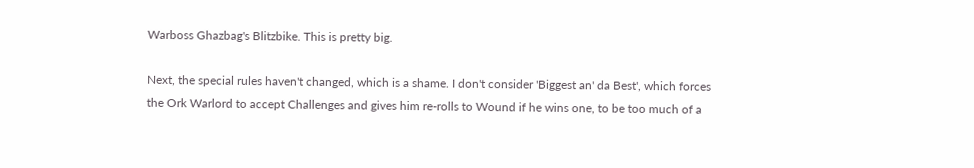Warboss Ghazbag's Blitzbike. This is pretty big.

Next, the special rules haven't changed, which is a shame. I don't consider 'Biggest an' da Best', which forces the Ork Warlord to accept Challenges and gives him re-rolls to Wound if he wins one, to be too much of a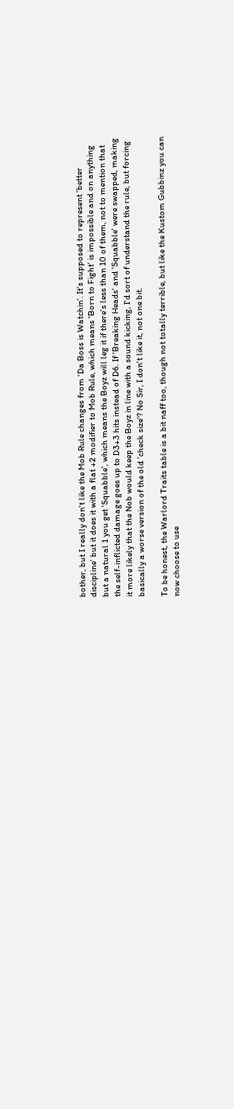bother, but I really don't like the Mob Rule changes from 'Da Boss is Watchin'. It's supposed to represent 'better discipline' but it does it with a flat +2 modifier to Mob Rule, which means 'Born to Fight' is impossible and on anything but a natural 1 you get 'Squabble', which means the Boyz will leg it if there's less than 10 of them, not to mention that the self-inflicted damage goes up to D3+3 hits instead of D6. If 'Breaking Heads' and 'Squabble' were swapped, making it more likely that the Nob would keep the Boyz in line with a sound kicking, I'd sort of understand the rule, but forcing basically a worse version of the old 'check size'? No Sir, I don't like it, not one bit.

To be honest, the Warlord Traits table is a bit naff too, though not totally terrible, but like the Kustom Gubbinz you can now choose to use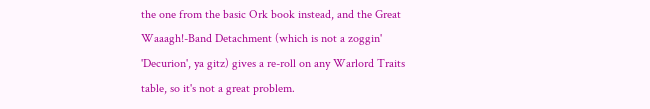the one from the basic Ork book instead, and the Great Waaagh!-Band Detachment (which is not a zoggin' 'Decurion', ya gitz) gives a re-roll on any Warlord Traits table, so it's not a great problem.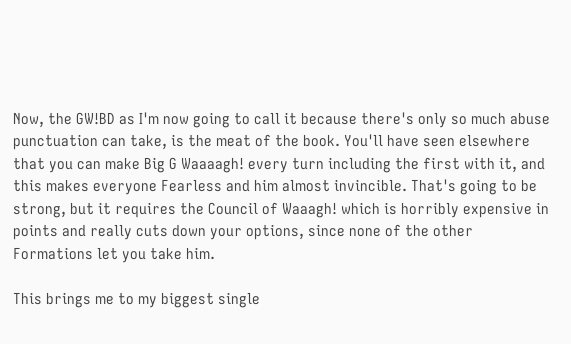Now, the GW!BD as I'm now going to call it because there's only so much abuse punctuation can take, is the meat of the book. You'll have seen elsewhere that you can make Big G Waaaagh! every turn including the first with it, and this makes everyone Fearless and him almost invincible. That's going to be strong, but it requires the Council of Waaagh! which is horribly expensive in points and really cuts down your options, since none of the other Formations let you take him.

This brings me to my biggest single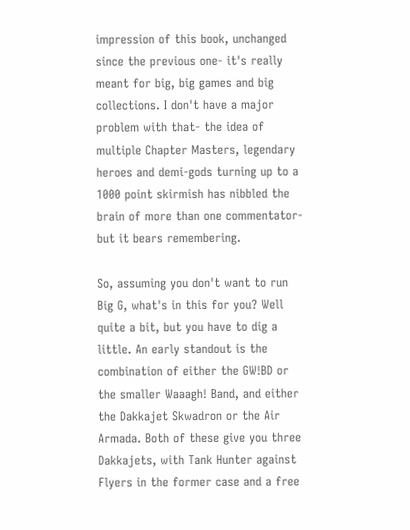impression of this book, unchanged since the previous one- it's really meant for big, big games and big collections. I don't have a major problem with that- the idea of multiple Chapter Masters, legendary heroes and demi-gods turning up to a 1000 point skirmish has nibbled the brain of more than one commentator- but it bears remembering.

So, assuming you don't want to run Big G, what's in this for you? Well quite a bit, but you have to dig a little. An early standout is the combination of either the GW!BD or the smaller Waaagh! Band, and either the Dakkajet Skwadron or the Air Armada. Both of these give you three Dakkajets, with Tank Hunter against Flyers in the former case and a free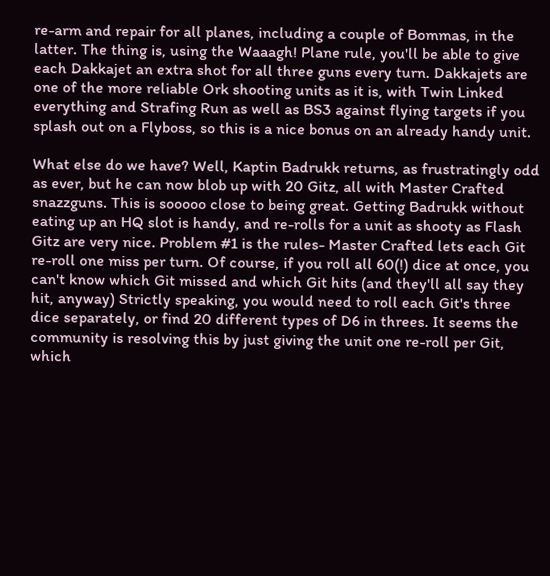re-arm and repair for all planes, including a couple of Bommas, in the latter. The thing is, using the Waaagh! Plane rule, you'll be able to give each Dakkajet an extra shot for all three guns every turn. Dakkajets are one of the more reliable Ork shooting units as it is, with Twin Linked everything and Strafing Run as well as BS3 against flying targets if you splash out on a Flyboss, so this is a nice bonus on an already handy unit.

What else do we have? Well, Kaptin Badrukk returns, as frustratingly odd as ever, but he can now blob up with 20 Gitz, all with Master Crafted snazzguns. This is sooooo close to being great. Getting Badrukk without eating up an HQ slot is handy, and re-rolls for a unit as shooty as Flash Gitz are very nice. Problem #1 is the rules- Master Crafted lets each Git re-roll one miss per turn. Of course, if you roll all 60(!) dice at once, you can't know which Git missed and which Git hits (and they'll all say they hit, anyway) Strictly speaking, you would need to roll each Git's three dice separately, or find 20 different types of D6 in threes. It seems the community is resolving this by just giving the unit one re-roll per Git, which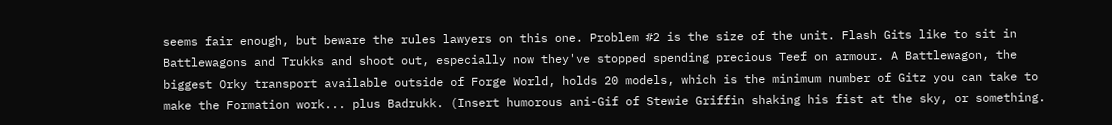seems fair enough, but beware the rules lawyers on this one. Problem #2 is the size of the unit. Flash Gits like to sit in Battlewagons and Trukks and shoot out, especially now they've stopped spending precious Teef on armour. A Battlewagon, the biggest Orky transport available outside of Forge World, holds 20 models, which is the minimum number of Gitz you can take to make the Formation work... plus Badrukk. (Insert humorous ani-Gif of Stewie Griffin shaking his fist at the sky, or something.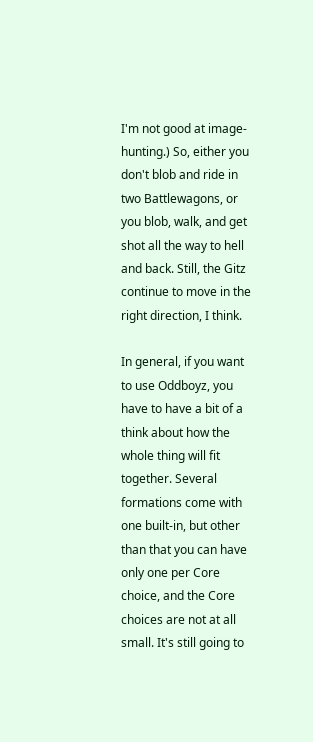I'm not good at image-hunting.) So, either you don't blob and ride in two Battlewagons, or you blob, walk, and get shot all the way to hell and back. Still, the Gitz continue to move in the right direction, I think.

In general, if you want to use Oddboyz, you have to have a bit of a think about how the whole thing will fit together. Several formations come with one built-in, but other than that you can have only one per Core choice, and the Core choices are not at all small. It's still going to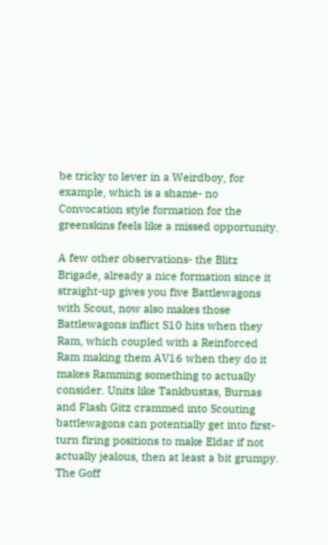be tricky to lever in a Weirdboy, for example, which is a shame- no Convocation style formation for the greenskins feels like a missed opportunity.

A few other observations- the Blitz Brigade, already a nice formation since it straight-up gives you five Battlewagons with Scout, now also makes those Battlewagons inflict S10 hits when they Ram, which coupled with a Reinforced Ram making them AV16 when they do it makes Ramming something to actually consider. Units like Tankbustas, Burnas and Flash Gitz crammed into Scouting battlewagons can potentially get into first-turn firing positions to make Eldar if not actually jealous, then at least a bit grumpy. The Goff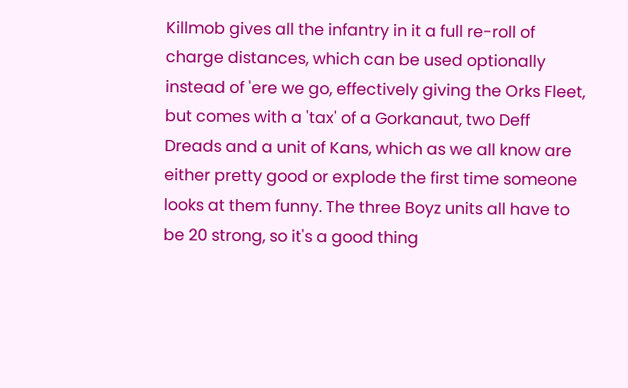Killmob gives all the infantry in it a full re-roll of charge distances, which can be used optionally instead of 'ere we go, effectively giving the Orks Fleet, but comes with a 'tax' of a Gorkanaut, two Deff Dreads and a unit of Kans, which as we all know are either pretty good or explode the first time someone looks at them funny. The three Boyz units all have to be 20 strong, so it's a good thing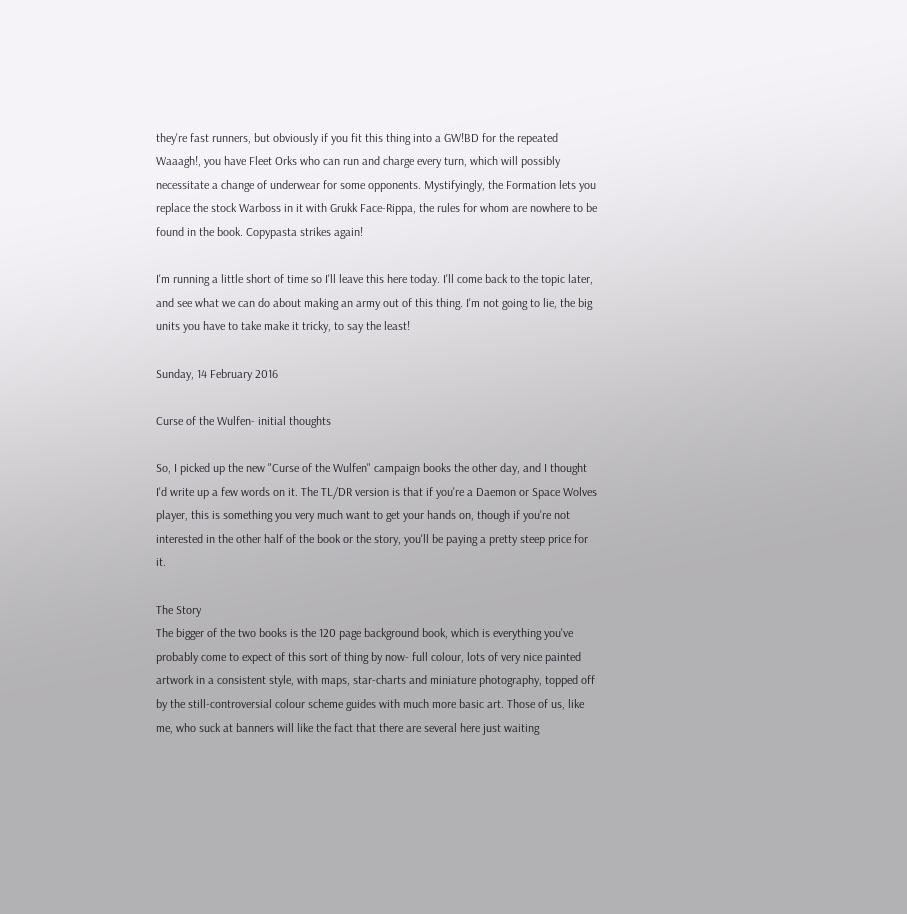they're fast runners, but obviously if you fit this thing into a GW!BD for the repeated Waaagh!, you have Fleet Orks who can run and charge every turn, which will possibly necessitate a change of underwear for some opponents. Mystifyingly, the Formation lets you replace the stock Warboss in it with Grukk Face-Rippa, the rules for whom are nowhere to be found in the book. Copypasta strikes again!

I'm running a little short of time so I'll leave this here today. I'll come back to the topic later, and see what we can do about making an army out of this thing. I'm not going to lie, the big units you have to take make it tricky, to say the least!

Sunday, 14 February 2016

Curse of the Wulfen- initial thoughts

So, I picked up the new "Curse of the Wulfen" campaign books the other day, and I thought I'd write up a few words on it. The TL/DR version is that if you're a Daemon or Space Wolves player, this is something you very much want to get your hands on, though if you're not interested in the other half of the book or the story, you'll be paying a pretty steep price for it.

The Story
The bigger of the two books is the 120 page background book, which is everything you've probably come to expect of this sort of thing by now- full colour, lots of very nice painted artwork in a consistent style, with maps, star-charts and miniature photography, topped off by the still-controversial colour scheme guides with much more basic art. Those of us, like me, who suck at banners will like the fact that there are several here just waiting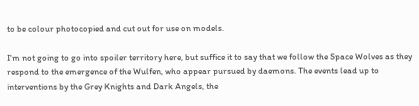to be colour photocopied and cut out for use on models.

I'm not going to go into spoiler territory here, but suffice it to say that we follow the Space Wolves as they respond to the emergence of the Wulfen, who appear pursued by daemons. The events lead up to interventions by the Grey Knights and Dark Angels, the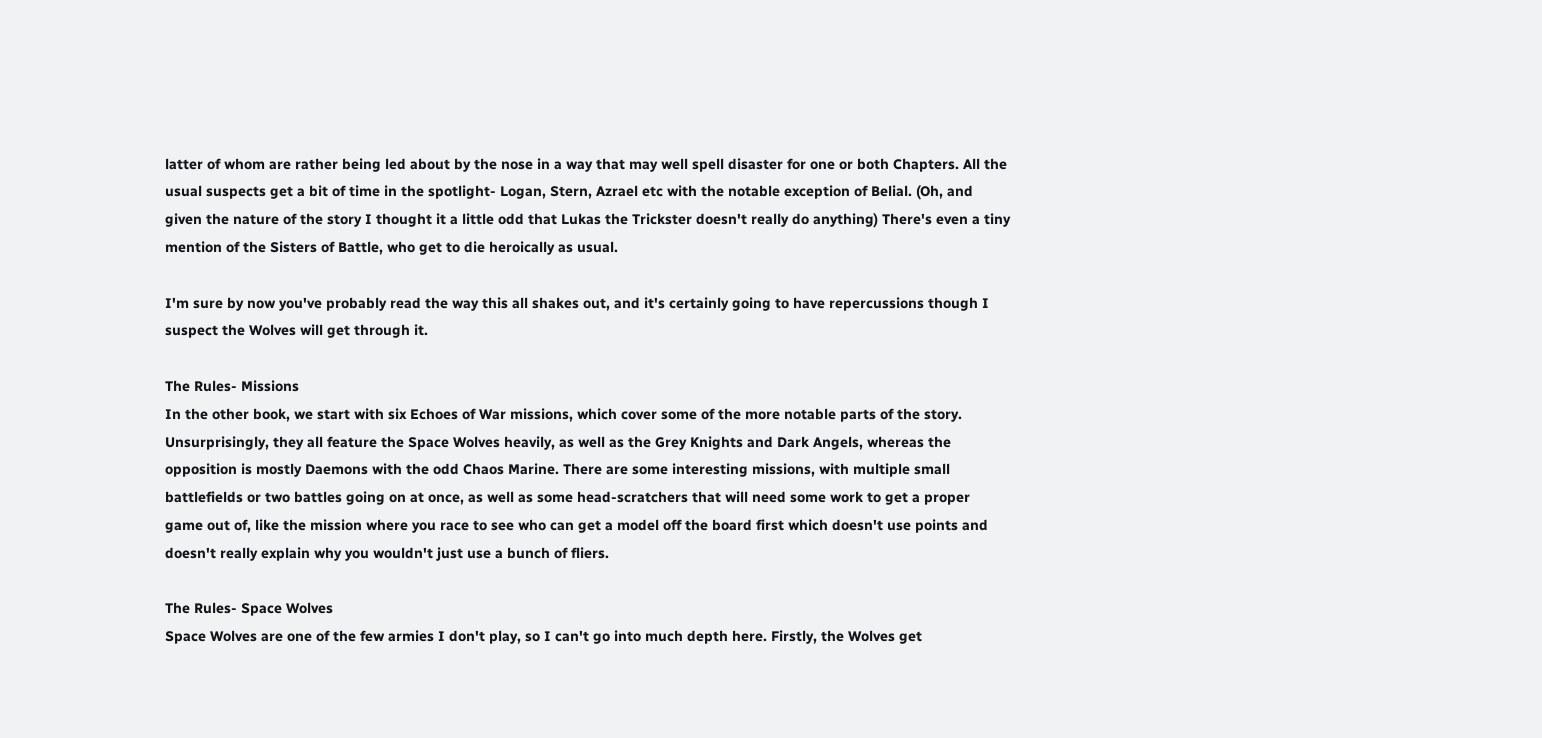latter of whom are rather being led about by the nose in a way that may well spell disaster for one or both Chapters. All the usual suspects get a bit of time in the spotlight- Logan, Stern, Azrael etc with the notable exception of Belial. (Oh, and given the nature of the story I thought it a little odd that Lukas the Trickster doesn't really do anything) There's even a tiny mention of the Sisters of Battle, who get to die heroically as usual.

I'm sure by now you've probably read the way this all shakes out, and it's certainly going to have repercussions though I suspect the Wolves will get through it.

The Rules- Missions
In the other book, we start with six Echoes of War missions, which cover some of the more notable parts of the story. Unsurprisingly, they all feature the Space Wolves heavily, as well as the Grey Knights and Dark Angels, whereas the opposition is mostly Daemons with the odd Chaos Marine. There are some interesting missions, with multiple small battlefields or two battles going on at once, as well as some head-scratchers that will need some work to get a proper game out of, like the mission where you race to see who can get a model off the board first which doesn't use points and doesn't really explain why you wouldn't just use a bunch of fliers.

The Rules- Space Wolves
Space Wolves are one of the few armies I don't play, so I can't go into much depth here. Firstly, the Wolves get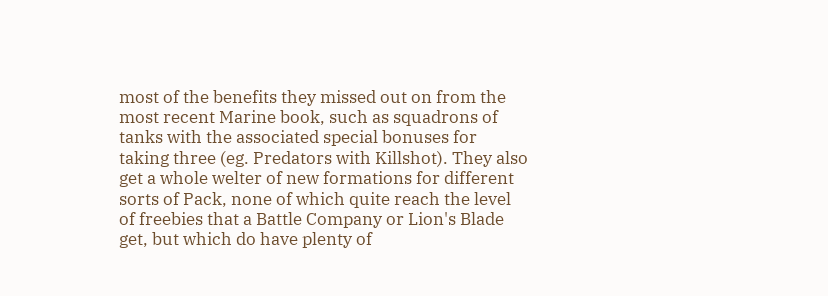most of the benefits they missed out on from the most recent Marine book, such as squadrons of tanks with the associated special bonuses for taking three (eg. Predators with Killshot). They also get a whole welter of new formations for different sorts of Pack, none of which quite reach the level of freebies that a Battle Company or Lion's Blade get, but which do have plenty of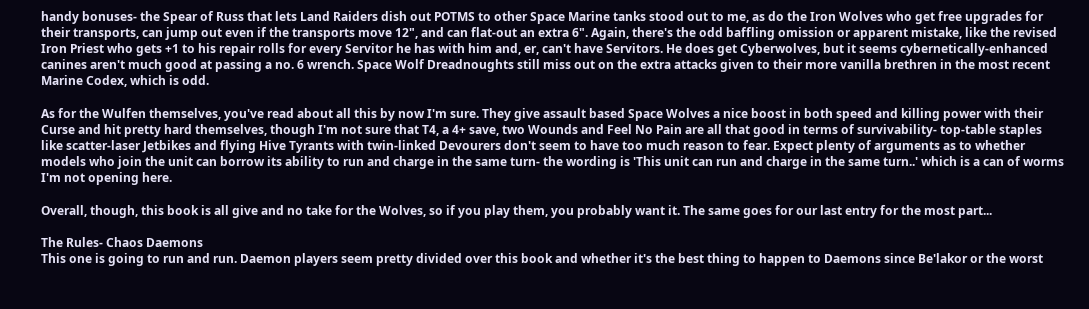handy bonuses- the Spear of Russ that lets Land Raiders dish out POTMS to other Space Marine tanks stood out to me, as do the Iron Wolves who get free upgrades for their transports, can jump out even if the transports move 12", and can flat-out an extra 6". Again, there's the odd baffling omission or apparent mistake, like the revised Iron Priest who gets +1 to his repair rolls for every Servitor he has with him and, er, can't have Servitors. He does get Cyberwolves, but it seems cybernetically-enhanced canines aren't much good at passing a no. 6 wrench. Space Wolf Dreadnoughts still miss out on the extra attacks given to their more vanilla brethren in the most recent Marine Codex, which is odd.

As for the Wulfen themselves, you've read about all this by now I'm sure. They give assault based Space Wolves a nice boost in both speed and killing power with their Curse and hit pretty hard themselves, though I'm not sure that T4, a 4+ save, two Wounds and Feel No Pain are all that good in terms of survivability- top-table staples like scatter-laser Jetbikes and flying Hive Tyrants with twin-linked Devourers don't seem to have too much reason to fear. Expect plenty of arguments as to whether models who join the unit can borrow its ability to run and charge in the same turn- the wording is 'This unit can run and charge in the same turn..' which is a can of worms I'm not opening here.

Overall, though, this book is all give and no take for the Wolves, so if you play them, you probably want it. The same goes for our last entry for the most part...

The Rules- Chaos Daemons
This one is going to run and run. Daemon players seem pretty divided over this book and whether it's the best thing to happen to Daemons since Be'lakor or the worst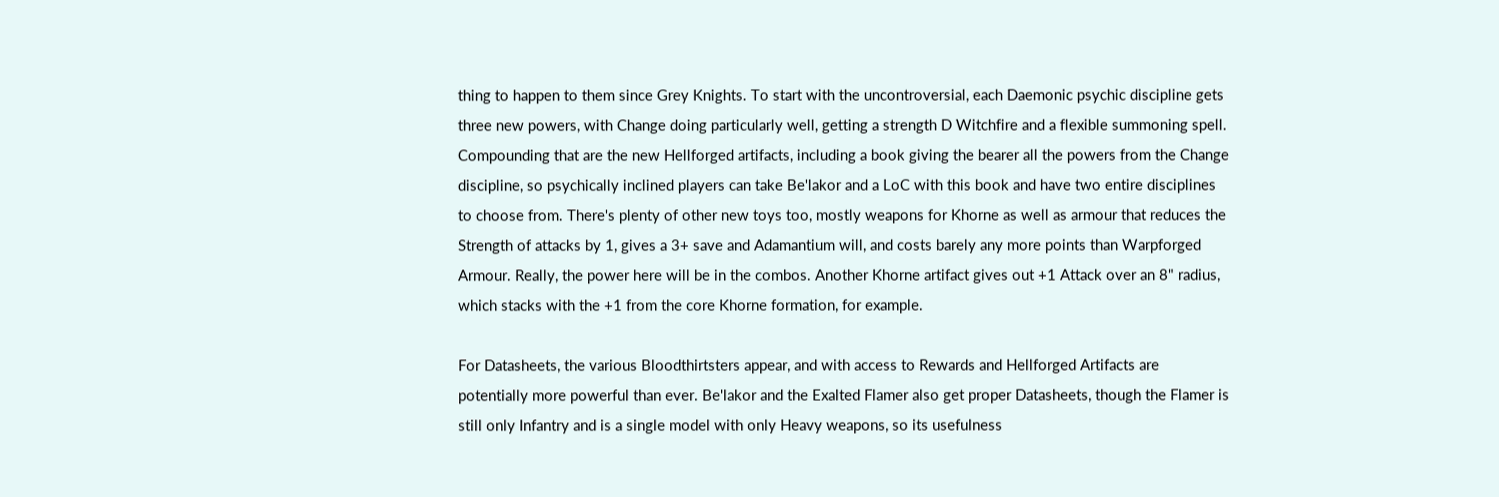thing to happen to them since Grey Knights. To start with the uncontroversial, each Daemonic psychic discipline gets three new powers, with Change doing particularly well, getting a strength D Witchfire and a flexible summoning spell. Compounding that are the new Hellforged artifacts, including a book giving the bearer all the powers from the Change discipline, so psychically inclined players can take Be'lakor and a LoC with this book and have two entire disciplines to choose from. There's plenty of other new toys too, mostly weapons for Khorne as well as armour that reduces the Strength of attacks by 1, gives a 3+ save and Adamantium will, and costs barely any more points than Warpforged Armour. Really, the power here will be in the combos. Another Khorne artifact gives out +1 Attack over an 8" radius, which stacks with the +1 from the core Khorne formation, for example.

For Datasheets, the various Bloodthirtsters appear, and with access to Rewards and Hellforged Artifacts are potentially more powerful than ever. Be'lakor and the Exalted Flamer also get proper Datasheets, though the Flamer is still only Infantry and is a single model with only Heavy weapons, so its usefulness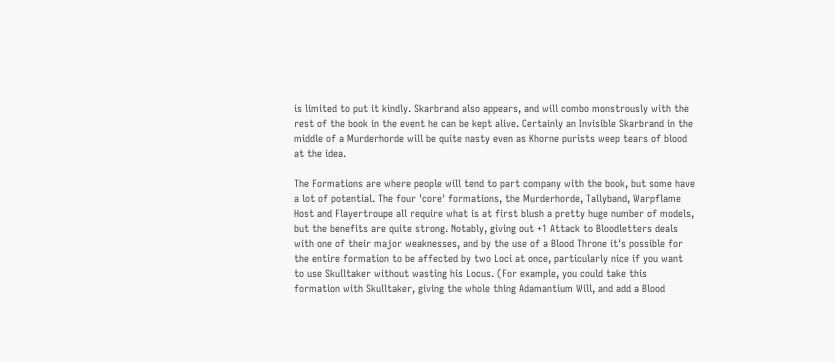is limited to put it kindly. Skarbrand also appears, and will combo monstrously with the rest of the book in the event he can be kept alive. Certainly an Invisible Skarbrand in the middle of a Murderhorde will be quite nasty even as Khorne purists weep tears of blood at the idea.

The Formations are where people will tend to part company with the book, but some have a lot of potential. The four 'core' formations, the Murderhorde, Tallyband, Warpflame Host and Flayertroupe all require what is at first blush a pretty huge number of models, but the benefits are quite strong. Notably, giving out +1 Attack to Bloodletters deals with one of their major weaknesses, and by the use of a Blood Throne it's possible for the entire formation to be affected by two Loci at once, particularly nice if you want to use Skulltaker without wasting his Locus. (For example, you could take this formation with Skulltaker, giving the whole thing Adamantium Will, and add a Blood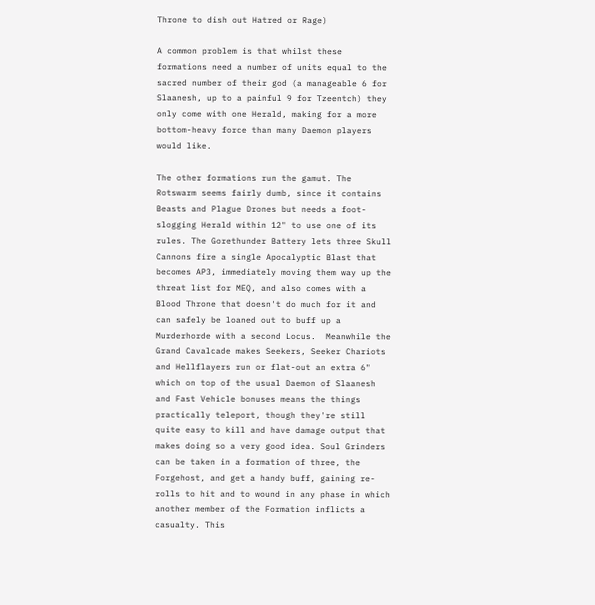Throne to dish out Hatred or Rage)

A common problem is that whilst these formations need a number of units equal to the sacred number of their god (a manageable 6 for Slaanesh, up to a painful 9 for Tzeentch) they only come with one Herald, making for a more bottom-heavy force than many Daemon players would like.

The other formations run the gamut. The Rotswarm seems fairly dumb, since it contains Beasts and Plague Drones but needs a foot-slogging Herald within 12" to use one of its rules. The Gorethunder Battery lets three Skull Cannons fire a single Apocalyptic Blast that becomes AP3, immediately moving them way up the threat list for MEQ, and also comes with a Blood Throne that doesn't do much for it and can safely be loaned out to buff up a Murderhorde with a second Locus.  Meanwhile the Grand Cavalcade makes Seekers, Seeker Chariots and Hellflayers run or flat-out an extra 6" which on top of the usual Daemon of Slaanesh and Fast Vehicle bonuses means the things practically teleport, though they're still quite easy to kill and have damage output that makes doing so a very good idea. Soul Grinders can be taken in a formation of three, the Forgehost, and get a handy buff, gaining re-rolls to hit and to wound in any phase in which another member of the Formation inflicts a casualty. This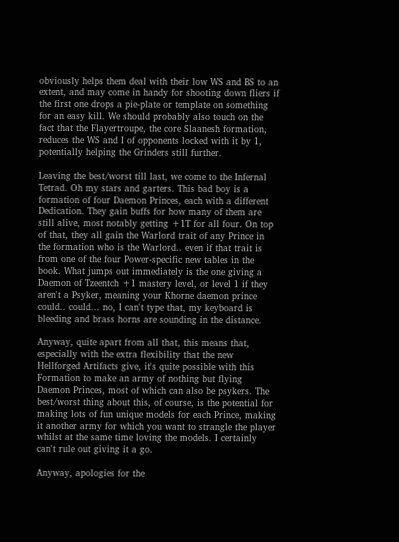obviously helps them deal with their low WS and BS to an extent, and may come in handy for shooting down fliers if the first one drops a pie-plate or template on something for an easy kill. We should probably also touch on the fact that the Flayertroupe, the core Slaanesh formation, reduces the WS and I of opponents locked with it by 1, potentially helping the Grinders still further.

Leaving the best/worst till last, we come to the Infernal Tetrad. Oh my stars and garters. This bad boy is a formation of four Daemon Princes, each with a different Dedication. They gain buffs for how many of them are still alive, most notably getting +1T for all four. On top of that, they all gain the Warlord trait of any Prince in the formation who is the Warlord.. even if that trait is from one of the four Power-specific new tables in the book. What jumps out immediately is the one giving a Daemon of Tzeentch +1 mastery level, or level 1 if they aren't a Psyker, meaning your Khorne daemon prince could.. could... no, I can't type that, my keyboard is bleeding and brass horns are sounding in the distance.

Anyway, quite apart from all that, this means that, especially with the extra flexibility that the new Hellforged Artifacts give, it's quite possible with this Formation to make an army of nothing but flying Daemon Princes, most of which can also be psykers. The best/worst thing about this, of course, is the potential for making lots of fun unique models for each Prince, making it another army for which you want to strangle the player whilst at the same time loving the models. I certainly can't rule out giving it a go.

Anyway, apologies for the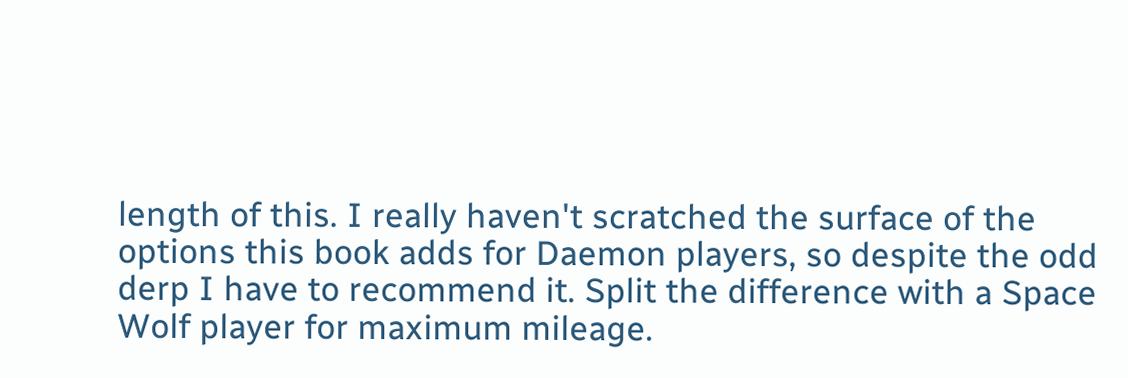length of this. I really haven't scratched the surface of the options this book adds for Daemon players, so despite the odd derp I have to recommend it. Split the difference with a Space Wolf player for maximum mileage.